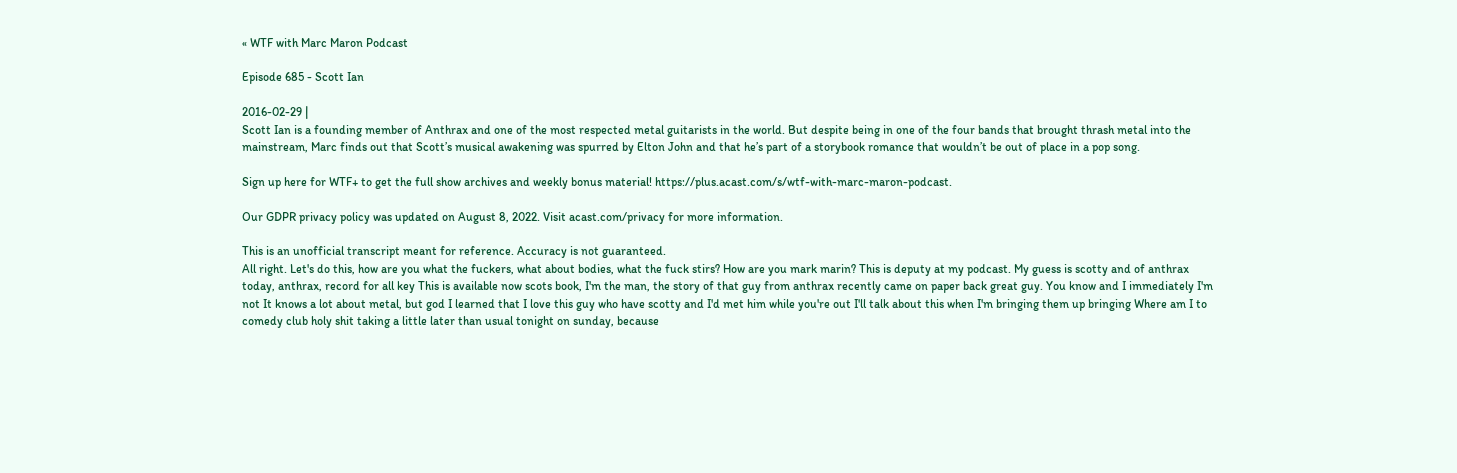« WTF with Marc Maron Podcast

Episode 685 - Scott Ian

2016-02-29 |
Scott Ian is a founding member of Anthrax and one of the most respected metal guitarists in the world. But despite being in one of the four bands that brought thrash metal into the mainstream, Marc finds out that Scott’s musical awakening was spurred by Elton John and that he’s part of a storybook romance that wouldn’t be out of place in a pop song.

Sign up here for WTF+ to get the full show archives and weekly bonus material! https://plus.acast.com/s/wtf-with-marc-maron-podcast.

Our GDPR privacy policy was updated on August 8, 2022. Visit acast.com/privacy for more information.

This is an unofficial transcript meant for reference. Accuracy is not guaranteed.
All right. Let's do this, how are you what the fuckers, what about bodies, what the fuck stirs? How are you mark marin? This is deputy at my podcast. My guess is scotty and of anthrax today, anthrax, record for all key This is available now scots book, I'm the man, the story of that guy from anthrax recently came on paper back great guy. You know and I immediately I'm not It knows a lot about metal, but god I learned that I love this guy who have scotty and I'd met him while you're out I'll talk about this when I'm bringing them up bringing Where am I to comedy club holy shit taking a little later than usual tonight on sunday, because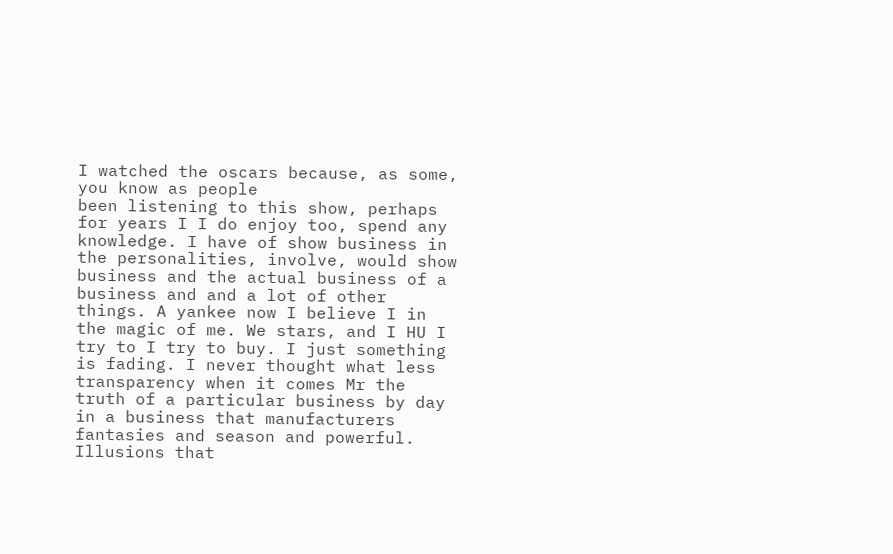I watched the oscars because, as some, you know as people
been listening to this show, perhaps for years I I do enjoy too, spend any knowledge. I have of show business in the personalities, involve, would show business and the actual business of a business and and a lot of other things. A yankee now I believe I in the magic of me. We stars, and I HU I try to I try to buy. I just something is fading. I never thought what less transparency when it comes Mr the truth of a particular business by day in a business that manufacturers fantasies and season and powerful. Illusions that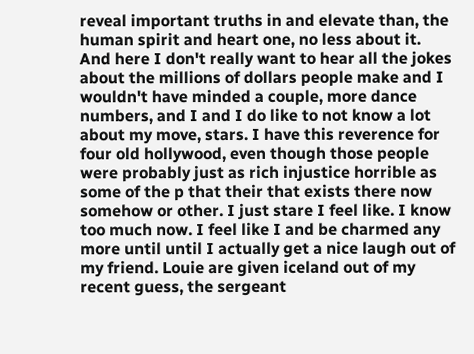reveal important truths in and elevate than, the human spirit and heart one, no less about it.
And here I don't really want to hear all the jokes about the millions of dollars people make and I wouldn't have minded a couple, more dance numbers, and I and I do like to not know a lot about my move, stars. I have this reverence for four old hollywood, even though those people were probably just as rich injustice horrible as some of the p that their that exists there now somehow or other. I just stare I feel like. I know too much now. I feel like I and be charmed any more until until I actually get a nice laugh out of my friend. Louie are given iceland out of my recent guess, the sergeant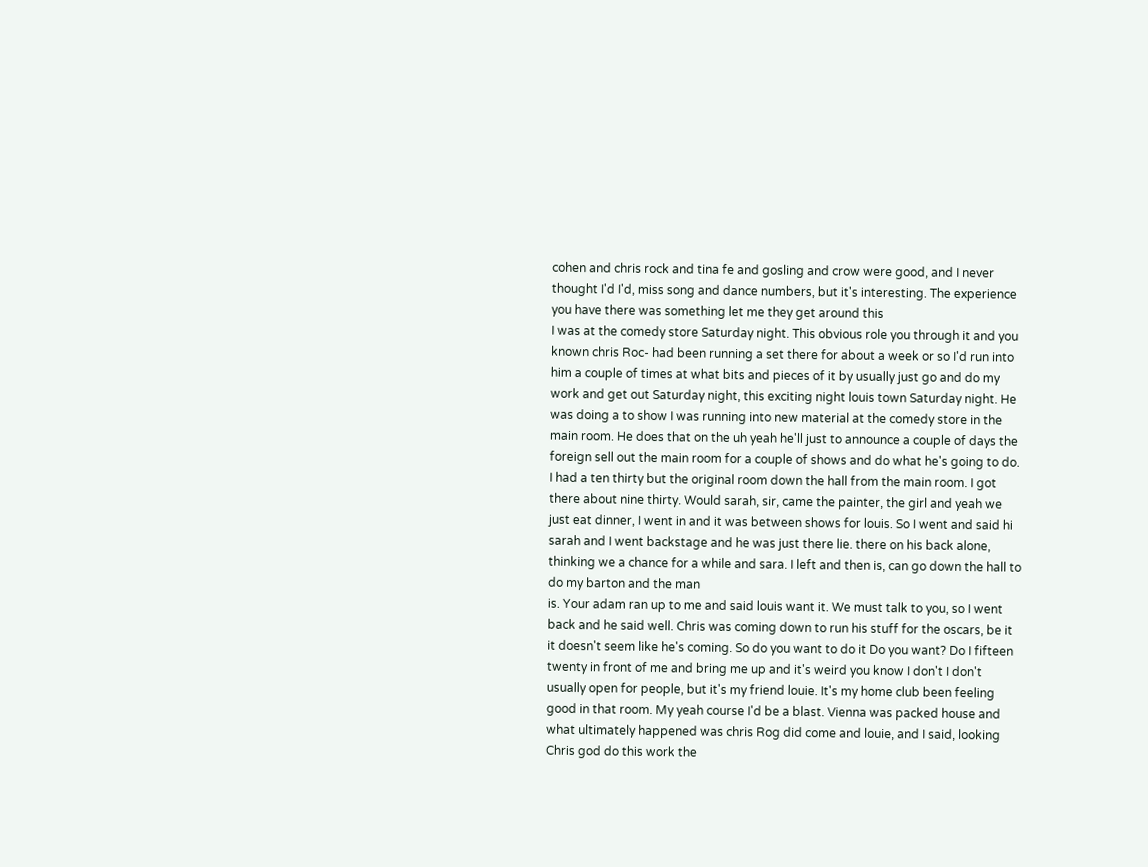cohen and chris rock and tina fe and gosling and crow were good, and I never thought I'd I'd, miss song and dance numbers, but it's interesting. The experience you have there was something let me they get around this
I was at the comedy store Saturday night. This obvious role you through it and you known chris Roc- had been running a set there for about a week or so I'd run into him a couple of times at what bits and pieces of it by usually just go and do my work and get out Saturday night, this exciting night louis town Saturday night. He was doing a to show I was running into new material at the comedy store in the main room. He does that on the uh yeah he'll just to announce a couple of days the foreign sell out the main room for a couple of shows and do what he's going to do. I had a ten thirty but the original room down the hall from the main room. I got there about nine thirty. Would sarah, sir, came the painter, the girl and yeah we just eat dinner, I went in and it was between shows for louis. So I went and said hi sarah and I went backstage and he was just there lie. there on his back alone, thinking we a chance for a while and sara. I left and then is, can go down the hall to do my barton and the man
is. Your adam ran up to me and said louis want it. We must talk to you, so I went back and he said well. Chris was coming down to run his stuff for the oscars, be it it doesn't seem like he's coming. So do you want to do it Do you want? Do I fifteen twenty in front of me and bring me up and it's weird you know I don't I don't usually open for people, but it's my friend louie. It's my home club been feeling good in that room. My yeah course I'd be a blast. Vienna was packed house and what ultimately happened was chris Rog did come and louie, and I said, looking Chris god do this work the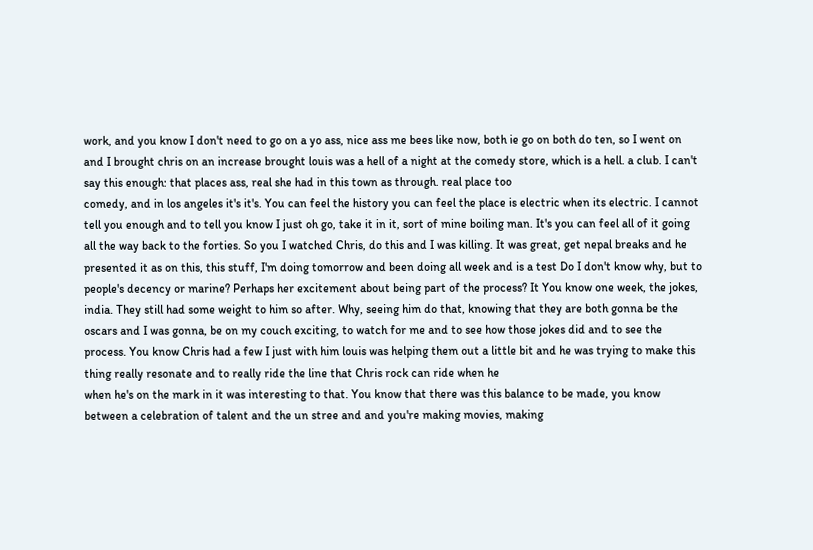work, and you know I don't need to go on a yo ass, nice ass me bees like now, both ie go on both do ten, so I went on and I brought chris on an increase brought louis was a hell of a night at the comedy store, which is a hell. a club. I can't say this enough: that places ass, real she had in this town as through. real place too
comedy, and in los angeles it's it's. You can feel the history you can feel the place is electric when its electric. I cannot tell you enough and to tell you know I just oh go, take it in it, sort of mine boiling man. It's you can feel all of it going all the way back to the forties. So you I watched Chris, do this and I was killing. It was great, get nepal breaks and he presented it as on this, this stuff, I'm doing tomorrow and been doing all week and is a test Do I don't know why, but to people's decency or marine? Perhaps her excitement about being part of the process? It You know one week, the jokes, india. They still had some weight to him so after. Why, seeing him do that, knowing that they are both gonna be the oscars and I was gonna, be on my couch exciting, to watch for me and to see how those jokes did and to see the process. You know Chris had a few I just with him louis was helping them out a little bit and he was trying to make this thing really resonate and to really ride the line that Chris rock can ride when he
when he's on the mark in it was interesting to that. You know that there was this balance to be made, you know between a celebration of talent and the un stree and and you're making movies, making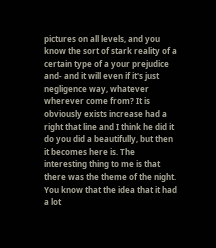pictures on all levels, and you know the sort of stark reality of a certain type of a your prejudice and- and it will even if it's just negligence way, whatever wherever come from? It is obviously exists increase had a right that line and I think he did it do you did a beautifully, but then it becomes here is. The interesting thing to me is that there was the theme of the night. You know that the idea that it had a lot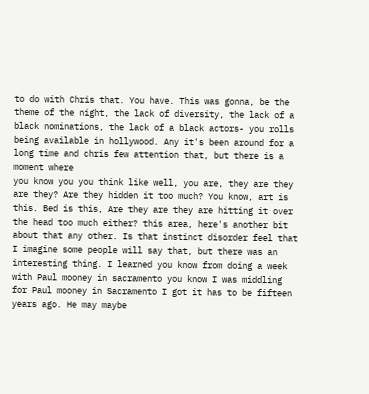to do with Chris that. You have. This was gonna, be the theme of the night, the lack of diversity, the lack of a black nominations, the lack of a black actors- you rolls being available in hollywood. Any it's been around for a long time and chris few attention that, but there is a moment where
you know you you think like well, you are, they are they are they? Are they hidden it too much? You know, art is this. Bed is this, Are they are they are hitting it over the head too much either? this area, here's another bit about that any other. Is that instinct disorder feel that I imagine some people will say that, but there was an interesting thing. I learned you know from doing a week with Paul mooney in sacramento you know I was middling for Paul mooney in Sacramento I got it has to be fifteen years ago. He may maybe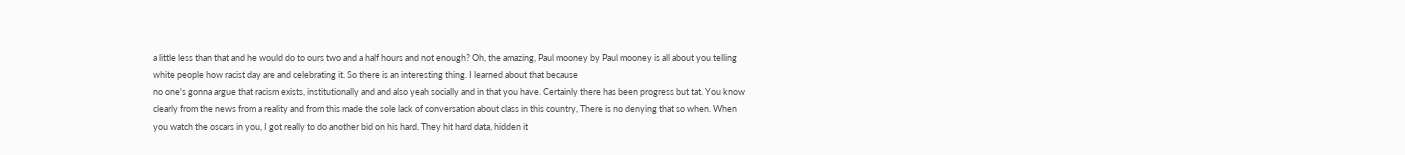a little less than that and he would do to ours two and a half hours and not enough? Oh, the amazing, Paul mooney by Paul mooney is all about you telling white people how racist day are and celebrating it. So there is an interesting thing. I learned about that because
no one's gonna argue that racism exists, institutionally and and also yeah socially and in that you have. Certainly there has been progress but tat. You know clearly from the news from a reality and from this made the sole lack of conversation about class in this country, There is no denying that so when. When you watch the oscars in you, I got really to do another bid on his hard. They hit hard data, hidden it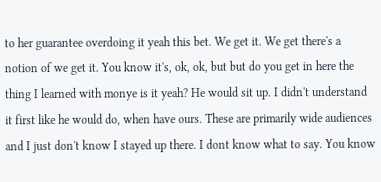to her guarantee overdoing it yeah this bet. We get it. We get there's a notion of we get it. You know it's, ok, ok, but but do you get in here the thing I learned with monye is it yeah? He would sit up. I didn't understand it first like he would do, when have ours. These are primarily wide audiences and I just don't know I stayed up there. I dont know what to say. You know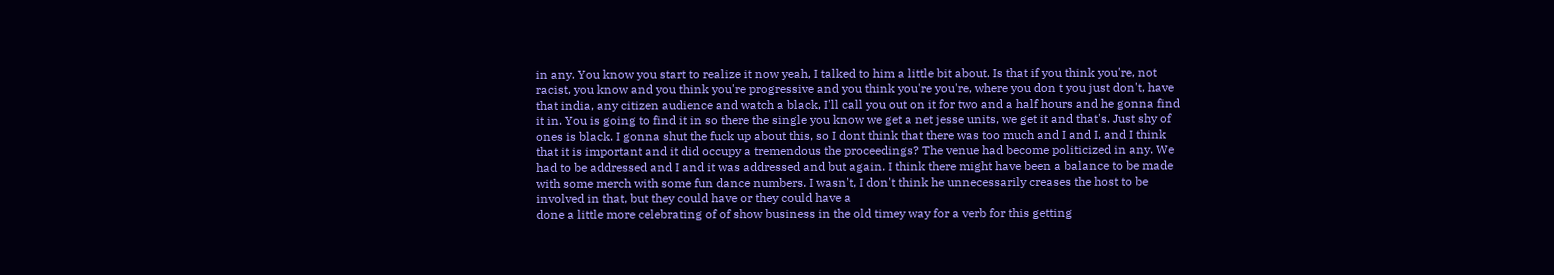in any. You know you start to realize it now yeah, I talked to him a little bit about. Is that if you think you're, not racist, you know and you think you're progressive and you think you're you're, where you don t you just don't, have that india, any citizen audience and watch a black, I'll call you out on it for two and a half hours and he gonna find it in. You is going to find it in so there the single you know we get a net jesse units, we get it and that's. Just shy of ones is black. I gonna shut the fuck up about this, so I dont think that there was too much and I and I, and I think that it is important and it did occupy a tremendous the proceedings? The venue had become politicized in any. We had to be addressed and I and it was addressed and but again. I think there might have been a balance to be made with some merch with some fun dance numbers. I wasn't, I don't think he unnecessarily creases the host to be involved in that, but they could have or they could have a
done a little more celebrating of of show business in the old timey way for a verb for this getting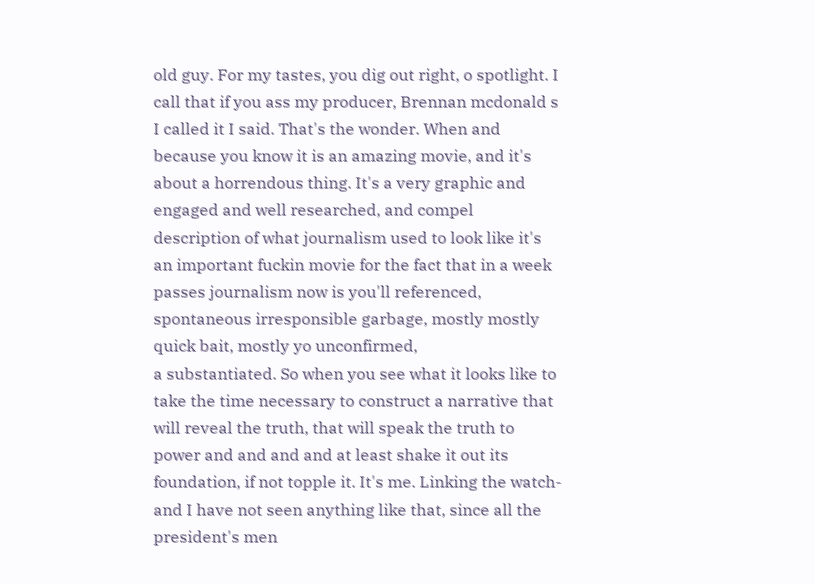old guy. For my tastes, you dig out right, o spotlight. I call that if you ass my producer, Brennan mcdonald s I called it I said. That's the wonder. When and because you know it is an amazing movie, and it's about a horrendous thing. It's a very graphic and engaged and well researched, and compel description of what journalism used to look like it's an important fuckin movie for the fact that in a week passes journalism now is you'll referenced, spontaneous irresponsible garbage, mostly mostly quick bait, mostly yo unconfirmed,
a substantiated. So when you see what it looks like to take the time necessary to construct a narrative that will reveal the truth, that will speak the truth to power and and and and at least shake it out its foundation, if not topple it. It's me. Linking the watch- and I have not seen anything like that, since all the president's men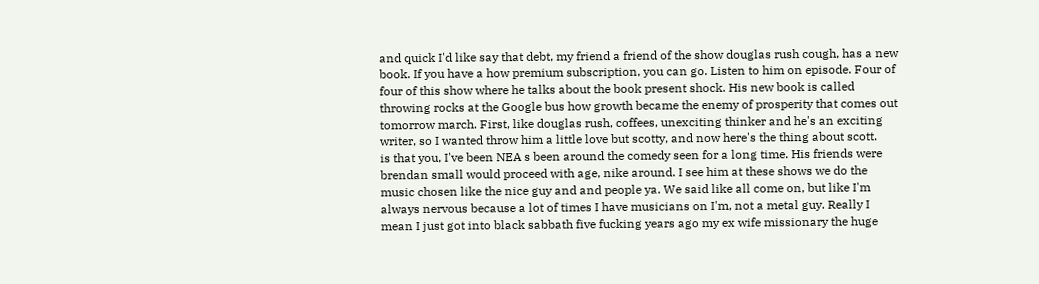and quick I'd like say that debt, my friend a friend of the show douglas rush cough, has a new book. If you have a how premium subscription, you can go. Listen to him on episode. Four of four of this show where he talks about the book present shock. His new book is called throwing rocks at the Google bus how growth became the enemy of prosperity that comes out tomorrow march. First, like douglas rush, coffees, unexciting thinker and he's an exciting writer, so I wanted throw him a little love but scotty, and now here's the thing about scott.
is that you, I've been NEA s been around the comedy seen for a long time. His friends were brendan small would proceed with age, nike around. I see him at these shows we do the music chosen like the nice guy and and people ya. We said like all come on, but like I'm always nervous because a lot of times I have musicians on I'm, not a metal guy. Really I mean I just got into black sabbath five fucking years ago my ex wife missionary the huge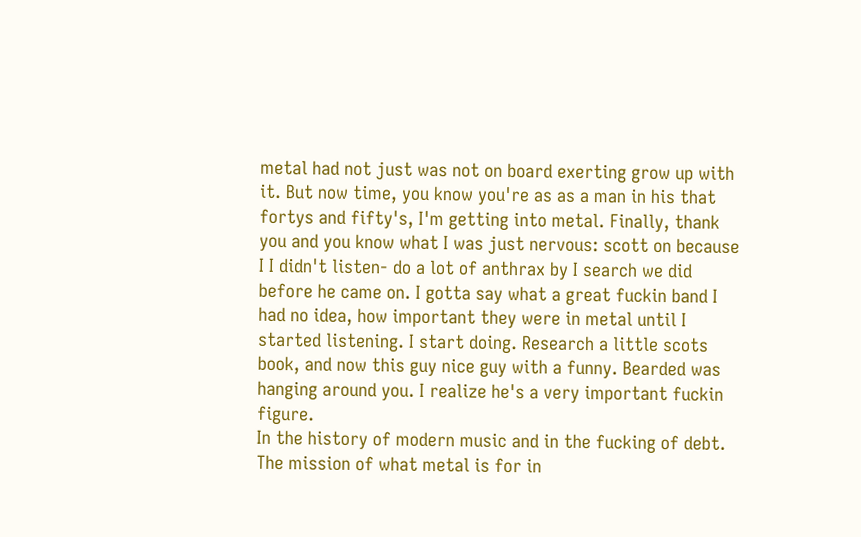metal had not just was not on board exerting grow up with it. But now time, you know you're as as a man in his that fortys and fifty's, I'm getting into metal. Finally, thank you and you know what I was just nervous: scott on because I I didn't listen- do a lot of anthrax by I search we did before he came on. I gotta say what a great fuckin band I had no idea, how important they were in metal until I started listening. I start doing. Research a little scots book, and now this guy nice guy with a funny. Bearded was hanging around you. I realize he's a very important fuckin figure.
In the history of modern music and in the fucking of debt. The mission of what metal is for in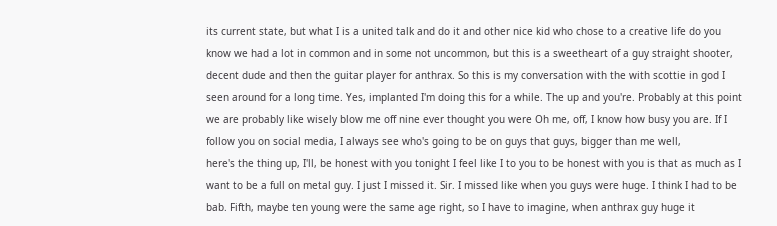its current state, but what I is a united talk and do it and other nice kid who chose to a creative life do you know we had a lot in common and in some not uncommon, but this is a sweetheart of a guy straight shooter, decent dude and then the guitar player for anthrax. So this is my conversation with the with scottie in god I seen around for a long time. Yes, implanted I'm doing this for a while. The up and you're. Probably at this point we are probably like wisely blow me off nine ever thought you were Oh me, off, I know how busy you are. If I follow you on social media, I always see who's going to be on guys that guys, bigger than me well,
here's the thing up, I'll, be honest with you tonight I feel like I to you to be honest with you is that as much as I want to be a full on metal guy. I just I missed it. Sir. I missed like when you guys were huge. I think I had to be bab. Fifth, maybe ten young were the same age right, so I have to imagine, when anthrax guy huge it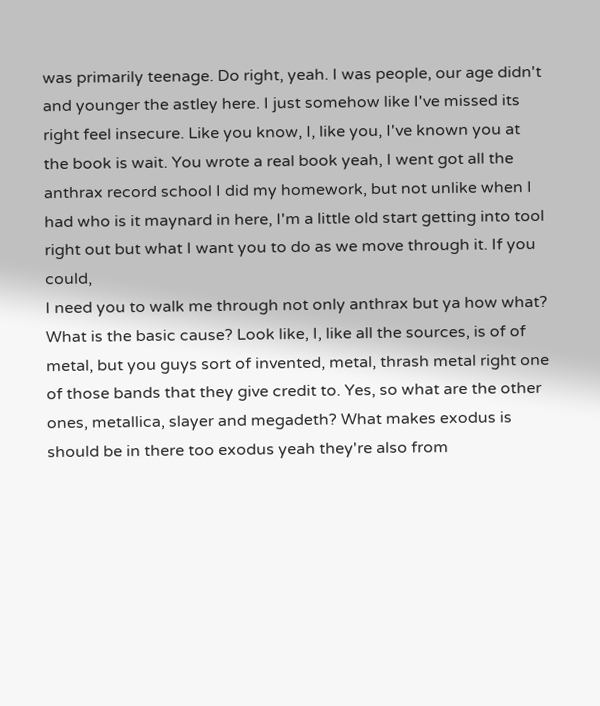was primarily teenage. Do right, yeah. I was people, our age didn't and younger the astley here. I just somehow like I've missed its right feel insecure. Like you know, I, like you, I've known you at the book is wait. You wrote a real book yeah, I went got all the anthrax record school I did my homework, but not unlike when I had who is it maynard in here, I'm a little old start getting into tool right out but what I want you to do as we move through it. If you could,
I need you to walk me through not only anthrax but ya how what? What is the basic cause? Look like, I, like all the sources, is of of metal, but you guys sort of invented, metal, thrash metal right one of those bands that they give credit to. Yes, so what are the other ones, metallica, slayer and megadeth? What makes exodus is should be in there too exodus yeah they're also from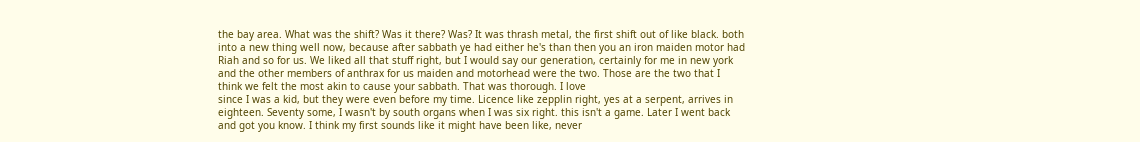the bay area. What was the shift? Was it there? Was? It was thrash metal, the first shift out of like black. both into a new thing well now, because after sabbath ye had either he's than then you an iron maiden motor had Riah and so for us. We liked all that stuff right, but I would say our generation, certainly for me in new york and the other members of anthrax for us maiden and motorhead were the two. Those are the two that I think we felt the most akin to cause your sabbath. That was thorough. I love
since I was a kid, but they were even before my time. Licence like zepplin right, yes at a serpent, arrives in eighteen. Seventy some, I wasn't by south organs when I was six right. this isn't a game. Later I went back and got you know. I think my first sounds like it might have been like, never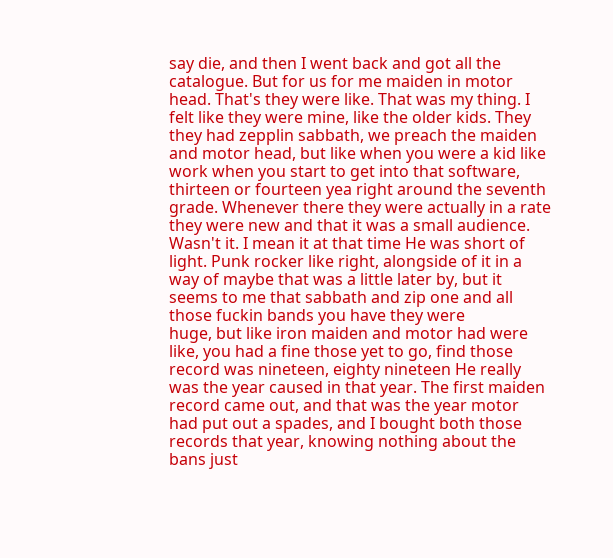say die, and then I went back and got all the catalogue. But for us for me maiden in motor head. That's they were like. That was my thing. I felt like they were mine, like the older kids. They they had zepplin sabbath, we preach the maiden and motor head, but like when you were a kid like work when you start to get into that software, thirteen or fourteen yea right around the seventh grade. Whenever there they were actually in a rate they were new and that it was a small audience. Wasn't it. I mean it at that time He was short of light. Punk rocker like right, alongside of it in a way of maybe that was a little later by, but it seems to me that sabbath and zip one and all those fuckin bands you have they were
huge, but like iron maiden and motor had were like, you had a fine those yet to go, find those record was nineteen, eighty nineteen He really was the year caused in that year. The first maiden record came out, and that was the year motor had put out a spades, and I bought both those records that year, knowing nothing about the bans just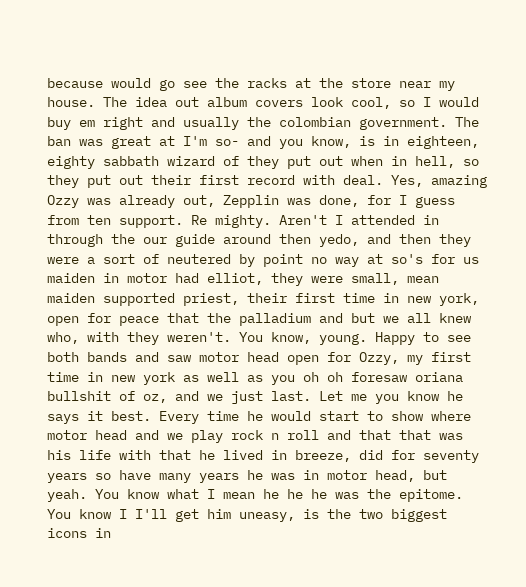because would go see the racks at the store near my house. The idea out album covers look cool, so I would buy em right and usually the colombian government. The ban was great at I'm so- and you know, is in eighteen, eighty sabbath wizard of they put out when in hell, so they put out their first record with deal. Yes, amazing Ozzy was already out, Zepplin was done, for I guess from ten support. Re mighty. Aren't I attended in through the our guide around then yedo, and then they were a sort of neutered by point no way at so's for us
maiden in motor had elliot, they were small, mean maiden supported priest, their first time in new york, open for peace that the palladium and but we all knew who, with they weren't. You know, young. Happy to see both bands and saw motor head open for Ozzy, my first time in new york as well as you oh oh foresaw oriana bullshit of oz, and we just last. Let me you know he says it best. Every time he would start to show where motor head and we play rock n roll and that that was his life with that he lived in breeze, did for seventy years so have many years he was in motor head, but yeah. You know what I mean he he he was the epitome. You know I I'll get him uneasy, is the two biggest icons in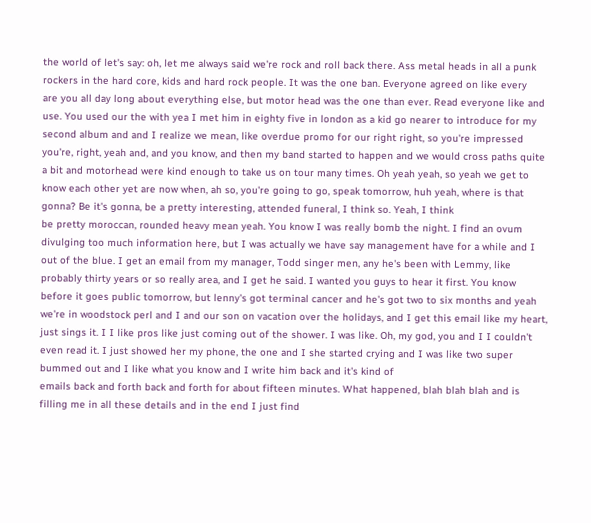the world of let's say: oh, let me always said we're rock and roll back there. Ass metal heads in all a punk rockers in the hard core, kids and hard rock people. It was the one ban. Everyone agreed on like every
are you all day long about everything else, but motor head was the one than ever. Read everyone like and use. You used our the with yea I met him in eighty five in london as a kid go nearer to introduce for my second album and and I realize we mean, like overdue promo for our right right, so you're impressed you're, right, yeah and, and you know, and then my band started to happen and we would cross paths quite a bit and motorhead were kind enough to take us on tour many times. Oh yeah yeah, so yeah we get to know each other yet are now when, ah so, you're going to go, speak tomorrow, huh yeah, where is that gonna? Be it's gonna, be a pretty interesting, attended funeral, I think so. Yeah, I think
be pretty moroccan, rounded heavy mean yeah. You know I was really bomb the night. I find an ovum divulging too much information here, but I was actually we have say management have for a while and I out of the blue. I get an email from my manager, Todd singer men, any he's been with Lemmy, like probably thirty years or so really area, and I get he said. I wanted you guys to hear it first. You know before it goes public tomorrow, but lenny's got terminal cancer and he's got two to six months and yeah we're in woodstock perl and I and our son on vacation over the holidays, and I get this email like my heart, just sings it. I I like pros like just coming out of the shower. I was like. Oh, my god, you and I I couldn't even read it. I just showed her my phone, the one and I she started crying and I was like two super bummed out and I like what you know and I write him back and it's kind of
emails back and forth back and forth for about fifteen minutes. What happened, blah blah blah and is filling me in all these details and in the end I just find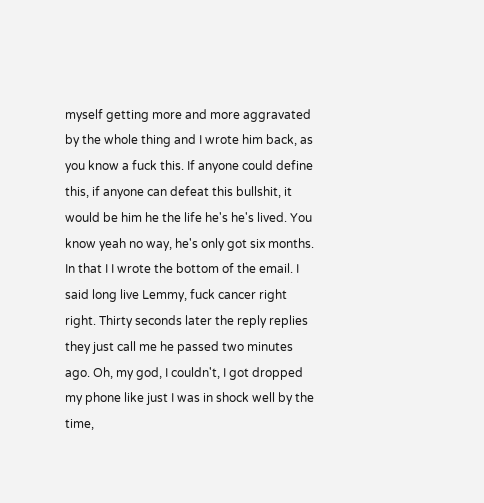myself getting more and more aggravated by the whole thing and I wrote him back, as you know a fuck this. If anyone could define this, if anyone can defeat this bullshit, it would be him he the life he's he's lived. You know yeah no way, he's only got six months. In that I I wrote the bottom of the email. I said long live Lemmy, fuck cancer right right. Thirty seconds later the reply replies they just call me he passed two minutes ago. Oh, my god, I couldn't, I got dropped my phone like just I was in shock well by the time,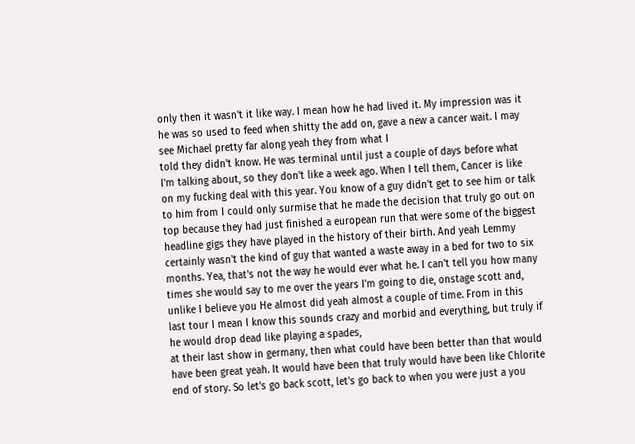only then it wasn't it like way. I mean how he had lived it. My impression was it he was so used to feed when shitty the add on, gave a new a cancer wait. I may see Michael pretty far along yeah they from what I
told they didn't know. He was terminal until just a couple of days before what I'm talking about, so they don't like a week ago. When I tell them, Cancer is like on my fucking deal with this year. You know of a guy didn't get to see him or talk to him from I could only surmise that he made the decision that truly go out on top because they had just finished a european run that were some of the biggest headline gigs they have played in the history of their birth. And yeah Lemmy certainly wasn't the kind of guy that wanted a waste away in a bed for two to six months. Yea, that's not the way he would ever what he. I can't tell you how many times she would say to me over the years I'm going to die, onstage scott and, unlike I believe you He almost did yeah almost a couple of time. From in this last tour I mean I know this sounds crazy and morbid and everything, but truly if he would drop dead like playing a spades,
at their last show in germany, then what could have been better than that would have been great yeah. It would have been that truly would have been like Chlorite end of story. So let's go back scott, let's go back to when you were just a you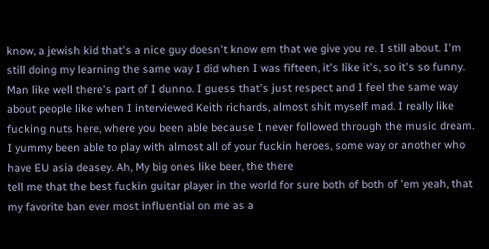know, a jewish kid that's a nice guy doesn't know em that we give you re. I still about. I'm still doing my learning the same way I did when I was fifteen, it's like it's, so it's so funny. Man like well there's part of I dunno. I guess that's just respect and I feel the same way about people like when I interviewed Keith richards, almost shit myself mad. I really like fucking nuts here, where you been able because I never followed through the music dream. I yummy been able to play with almost all of your fuckin heroes, some way or another who have EU asia deasey. Ah, My big ones like beer, the there
tell me that the best fuckin guitar player in the world for sure both of both of 'em yeah, that my favorite ban ever most influential on me as a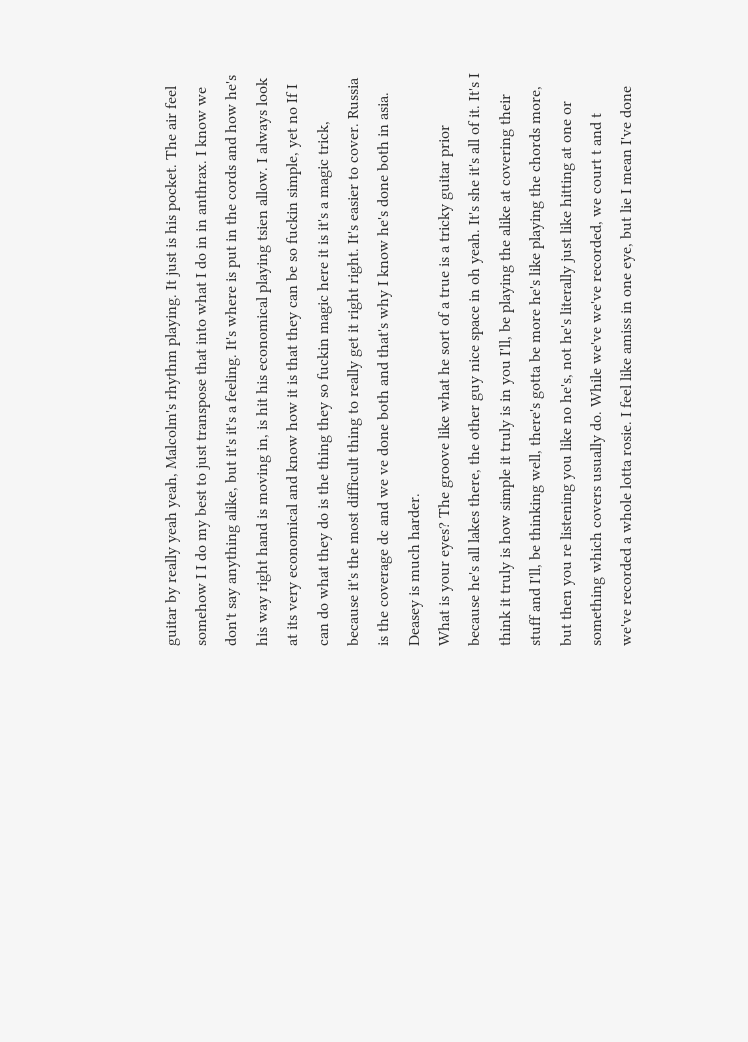guitar by really yeah yeah, Malcolm's rhythm playing. It just is his pocket. The air feel somehow I I do my best to just transpose that into what I do in in anthrax. I know we don't say anything alike, but it's it's a feeling. It's where is put in the cords and how he's his way right hand is moving in, is hit his economical playing tsien allow. I always look at its very economical and know how it is that they can be so fuckin simple, yet no If I can do what they do is the thing they so fuckin magic here it is it's a magic trick, because it's the most difficult thing to really get it right right. It's easier to cover. Russia is the coverage dc and we ve done both and that's why I know he's done both in asia. Deasey is much harder.
What is your eyes? The groove like what he sort of a true is a tricky guitar prior because he's all lakes there, the other guy nice space in oh yeah. It's she it's all of it. It's I think it truly is how simple it truly is in you I'll, be playing the alike at covering their stuff and I'll, be thinking well, there's gotta be more he's like playing the chords more, but then you re listening you like no he's, not he's literally just like hitting at one or something which covers usually do. While we've we've recorded, we court t and t we've recorded a whole lotta rosie. I feel like amiss in one eye, but lie I mean I've done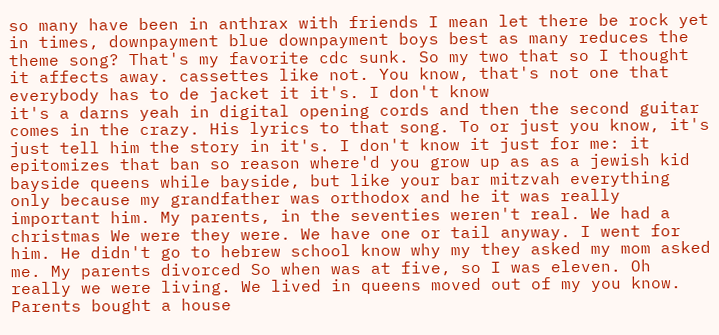so many have been in anthrax with friends I mean let there be rock yet in times, downpayment blue downpayment boys best as many reduces the theme song? That's my favorite cdc sunk. So my two that so I thought it affects away. cassettes like not. You know, that's not one that everybody has to de jacket it it's. I don't know
it's a darns yeah in digital opening cords and then the second guitar comes in the crazy. His lyrics to that song. To or just you know, it's just tell him the story in it's. I don't know it just for me: it epitomizes that ban so reason where'd you grow up as as a jewish kid bayside queens while bayside, but like your bar mitzvah everything only because my grandfather was orthodox and he it was really important him. My parents, in the seventies weren't real. We had a christmas We were they were. We have one or tail anyway. I went for him. He didn't go to hebrew school know why my they asked my mom asked me. My parents divorced So when was at five, so I was eleven. Oh really we were living. We lived in queens moved out of my you know. Parents bought a house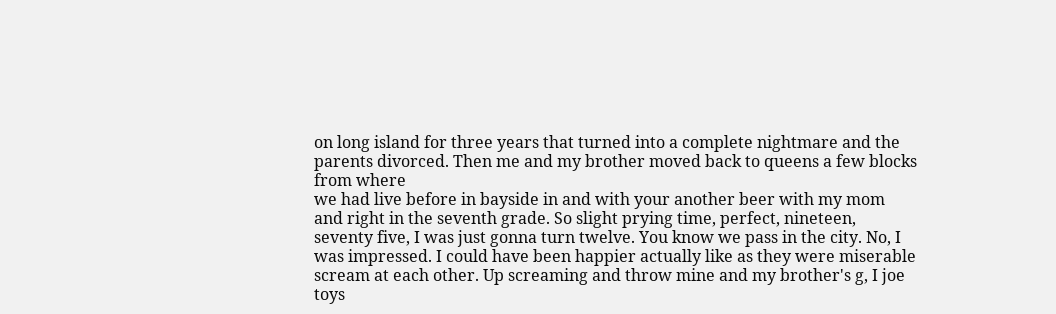on long island for three years that turned into a complete nightmare and the parents divorced. Then me and my brother moved back to queens a few blocks from where
we had live before in bayside in and with your another beer with my mom and right in the seventh grade. So slight prying time, perfect, nineteen, seventy five, I was just gonna turn twelve. You know we pass in the city. No, I was impressed. I could have been happier actually like as they were miserable scream at each other. Up screaming and throw mine and my brother's g, I joe toys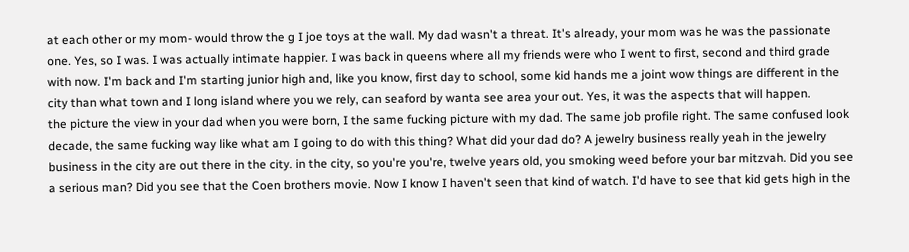at each other or my mom- would throw the g I joe toys at the wall. My dad wasn't a threat. It's already, your mom was he was the passionate one. Yes, so I was. I was actually intimate happier. I was back in queens where all my friends were who I went to first, second and third grade with now. I'm back and I'm starting junior high and, like you know, first day to school, some kid hands me a joint wow things are different in the city than what town and I long island where you we rely, can seaford by wanta see area your out. Yes, it was the aspects that will happen.
the picture the view in your dad when you were born, I the same fucking picture with my dad. The same job profile right. The same confused look decade, the same fucking way like what am I going to do with this thing? What did your dad do? A jewelry business really yeah in the jewelry business in the city are out there in the city. in the city, so you're you're, twelve years old, you smoking weed before your bar mitzvah. Did you see a serious man? Did you see that the Coen brothers movie. Now I know I haven't seen that kind of watch. I'd have to see that kid gets high in the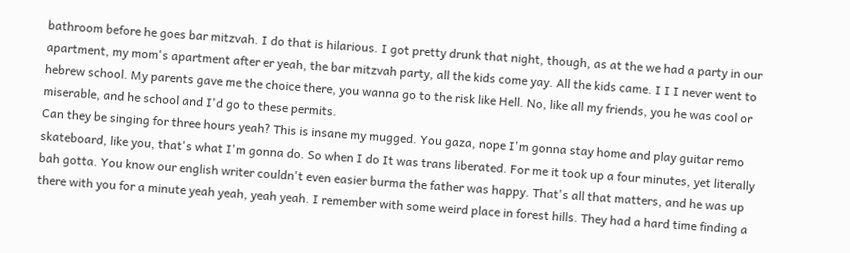bathroom before he goes bar mitzvah. I do that is hilarious. I got pretty drunk that night, though, as at the we had a party in our apartment, my mom's apartment after er yeah, the bar mitzvah party, all the kids come yay. All the kids came. I I I never went to hebrew school. My parents gave me the choice there, you wanna go to the risk like Hell. No, like all my friends, you he was cool or miserable, and he school and I'd go to these permits.
Can they be singing for three hours yeah? This is insane my mugged. You gaza, nope I'm gonna stay home and play guitar remo skateboard, like you, that's what I'm gonna do. So when I do It was trans liberated. For me it took up a four minutes, yet literally bah gotta. You know our english writer couldn't even easier burma the father was happy. That's all that matters, and he was up there with you for a minute yeah yeah, yeah yeah. I remember with some weird place in forest hills. They had a hard time finding a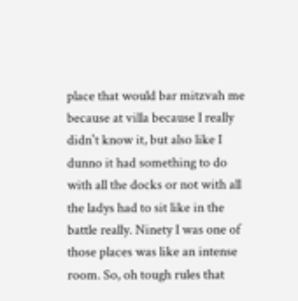place that would bar mitzvah me because at villa because I really didn't know it, but also like I dunno it had something to do with all the docks or not with all the ladys had to sit like in the battle really. Ninety I was one of those places was like an intense room. So, oh tough rules that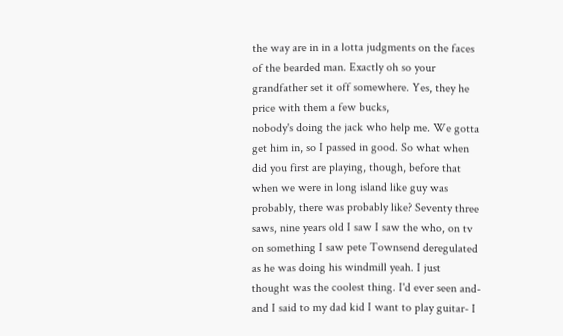the way are in in a lotta judgments on the faces of the bearded man. Exactly oh so your grandfather set it off somewhere. Yes, they he price with them a few bucks,
nobody's doing the jack who help me. We gotta get him in, so I passed in good. So what when did you first are playing, though, before that when we were in long island like guy was probably, there was probably like? Seventy three saws, nine years old I saw I saw the who, on tv on something I saw pete Townsend deregulated as he was doing his windmill yeah. I just thought was the coolest thing. I'd ever seen and- and I said to my dad kid I want to play guitar- I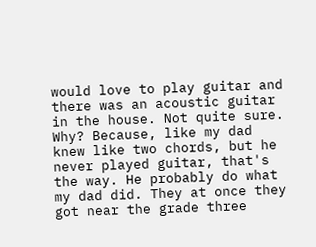would love to play guitar and there was an acoustic guitar in the house. Not quite sure. Why? Because, like my dad knew like two chords, but he never played guitar, that's the way. He probably do what my dad did. They at once they got near the grade three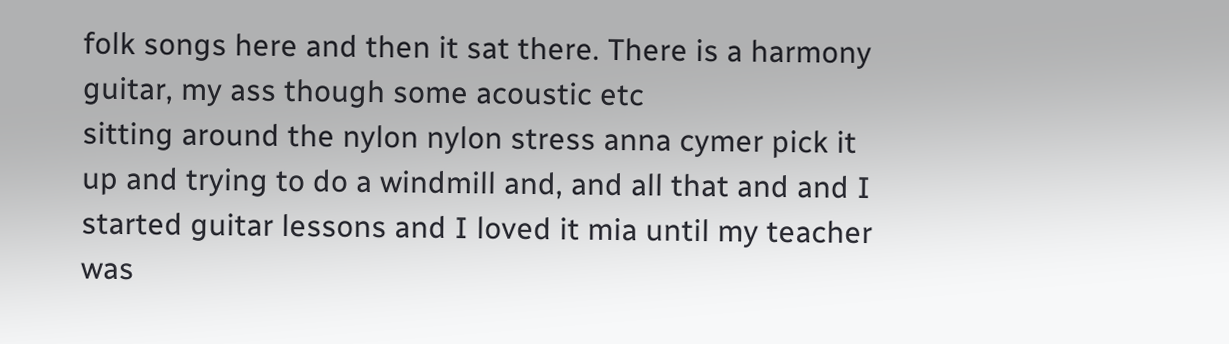folk songs here and then it sat there. There is a harmony guitar, my ass though some acoustic etc
sitting around the nylon nylon stress anna cymer pick it up and trying to do a windmill and, and all that and and I started guitar lessons and I loved it mia until my teacher was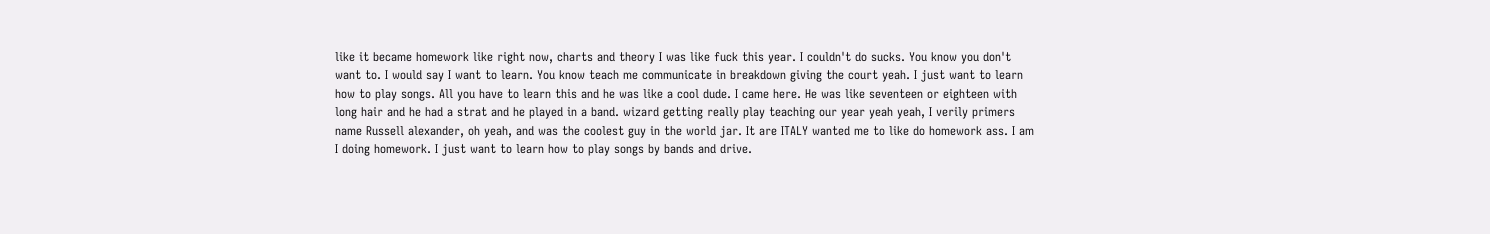like it became homework like right now, charts and theory I was like fuck this year. I couldn't do sucks. You know you don't want to. I would say I want to learn. You know teach me communicate in breakdown giving the court yeah. I just want to learn how to play songs. All you have to learn this and he was like a cool dude. I came here. He was like seventeen or eighteen with long hair and he had a strat and he played in a band. wizard getting really play teaching our year yeah yeah, I verily primers name Russell alexander, oh yeah, and was the coolest guy in the world jar. It are ITALY wanted me to like do homework ass. I am I doing homework. I just want to learn how to play songs by bands and drive.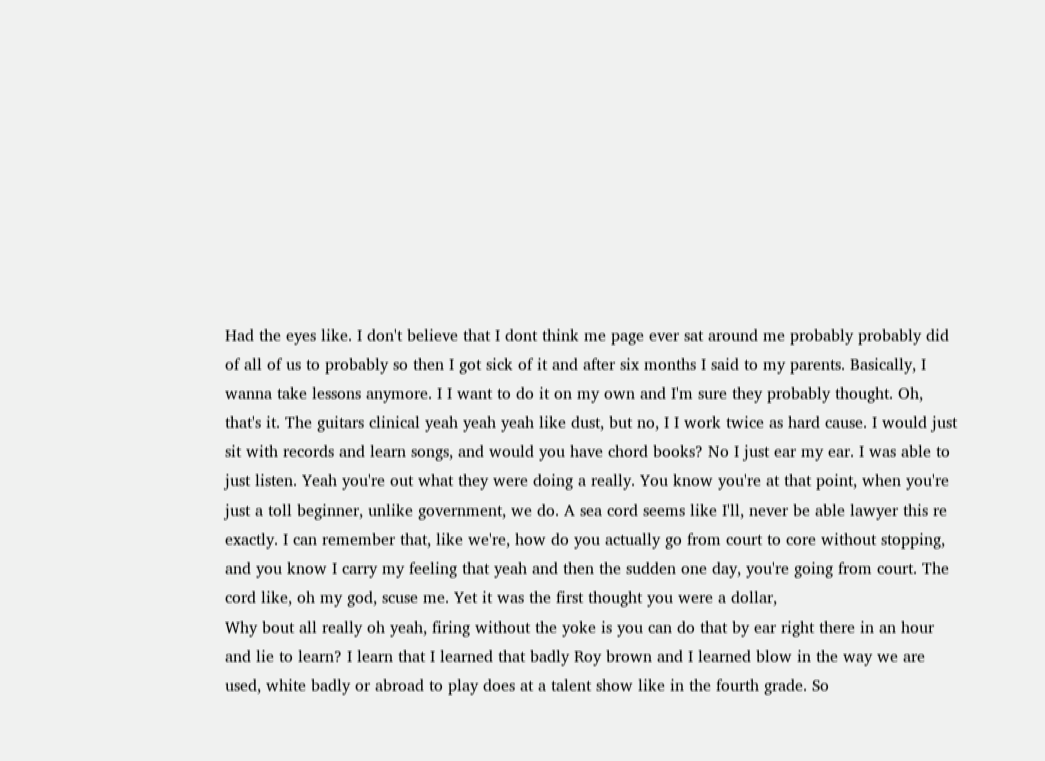Had the eyes like. I don't believe that I dont think me page ever sat around me probably probably did
of all of us to probably so then I got sick of it and after six months I said to my parents. Basically, I wanna take lessons anymore. I I want to do it on my own and I'm sure they probably thought. Oh, that's it. The guitars clinical yeah yeah yeah like dust, but no, I I work twice as hard cause. I would just sit with records and learn songs, and would you have chord books? No I just ear my ear. I was able to just listen. Yeah you're out what they were doing a really. You know you're at that point, when you're just a toll beginner, unlike government, we do. A sea cord seems like I'll, never be able lawyer this re exactly. I can remember that, like we're, how do you actually go from court to core without stopping, and you know I carry my feeling that yeah and then the sudden one day, you're going from court. The cord like, oh my god, scuse me. Yet it was the first thought you were a dollar,
Why bout all really oh yeah, firing without the yoke is you can do that by ear right there in an hour and lie to learn? I learn that I learned that badly Roy brown and I learned blow in the way we are used, white badly or abroad to play does at a talent show like in the fourth grade. So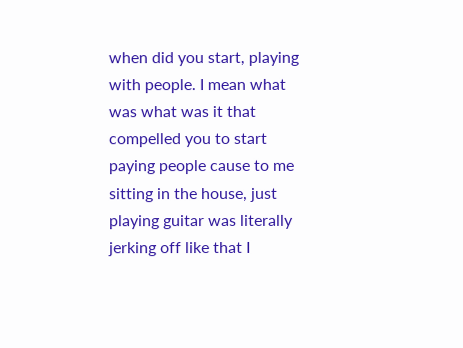when did you start, playing with people. I mean what was what was it that compelled you to start paying people cause to me sitting in the house, just playing guitar was literally jerking off like that I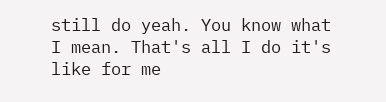still do yeah. You know what I mean. That's all I do it's like for me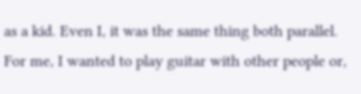as a kid. Even I, it was the same thing both parallel. For me, I wanted to play guitar with other people or,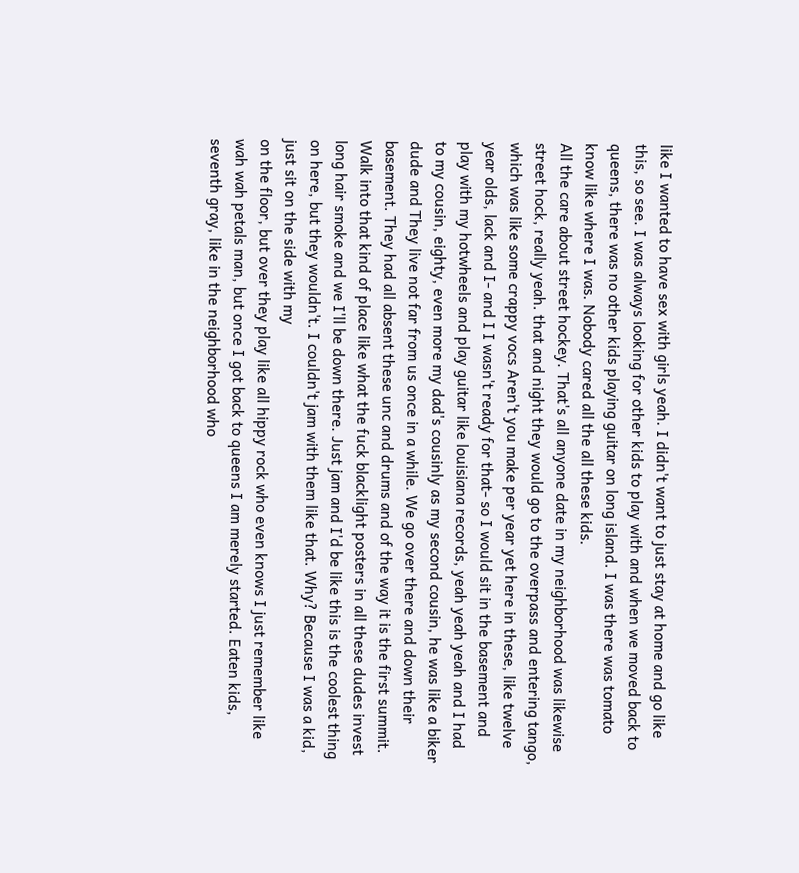like I wanted to have sex with girls yeah. I didn't want to just stay at home and go like this, so see. I was always looking for other kids to play with and when we moved back to queens, there was no other kids playing guitar on long island. I was there was tomato know like where I was. Nobody cared all the all these kids.
All the care about street hockey. That's all anyone date in my neighborhood was likewise street hock, really yeah. that and night they would go to the overpass and entering tango, which was like some crappy vocs Aren't you make per year yet here in these, like twelve year olds, lack and I- and I I wasn't ready for that- so I would sit in the basement and play with my hotwheels and play guitar like louisiana records, yeah yeah yeah and I had to my cousin, eighty, even more my dad's cousinly as my second cousin, he was like a biker dude and They live not far from us once in a while. We go over there and down their basement. They had all absent these unc and drums and of the way it is the first summit. Walk into that kind of place like what the fuck blacklight posters in all these dudes invest long hair smoke and we I'll be down there. Just jam and I'd be like this is the coolest thing on here, but they wouldn't. I couldn't jam with them like that. Why? Because I was a kid, just sit on the side with my
on the floor, but over they play like all hippy rock who even knows I just remember like wah wah petals man, but once I got back to queens I am merely started. Eaten kids, seventh gray, like in the neighborhood who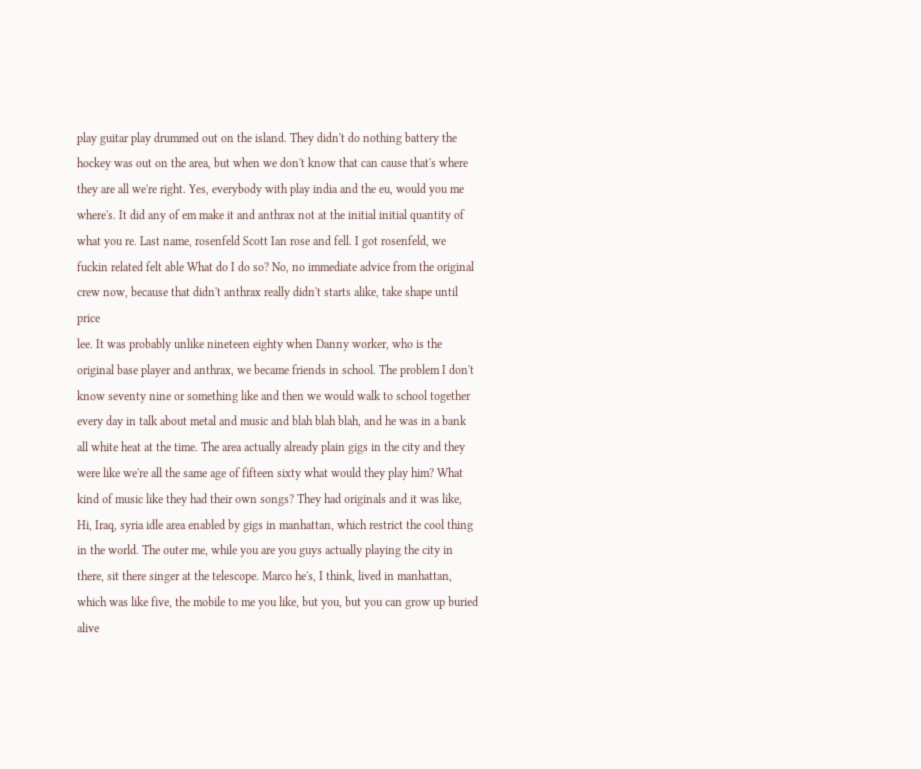play guitar play drummed out on the island. They didn't do nothing battery the hockey was out on the area, but when we don't know that can cause that's where they are all we're right. Yes, everybody with play india and the eu, would you me where's. It did any of em make it and anthrax not at the initial initial quantity of what you re. Last name, rosenfeld Scott Ian rose and fell. I got rosenfeld, we fuckin related felt able What do I do so? No, no immediate advice from the original crew now, because that didn't anthrax really didn't starts alike, take shape until price
lee. It was probably unlike nineteen eighty when Danny worker, who is the original base player and anthrax, we became friends in school. The problem I don't know seventy nine or something like and then we would walk to school together every day in talk about metal and music and blah blah blah, and he was in a bank all white heat at the time. The area actually already plain gigs in the city and they were like we're all the same age of fifteen sixty what would they play him? What kind of music like they had their own songs? They had originals and it was like, Hi, Iraq, syria idle area enabled by gigs in manhattan, which restrict the cool thing in the world. The outer me, while you are you guys actually playing the city in there, sit there singer at the telescope. Marco he's, I think, lived in manhattan, which was like five, the mobile to me you like, but you, but you can grow up buried alive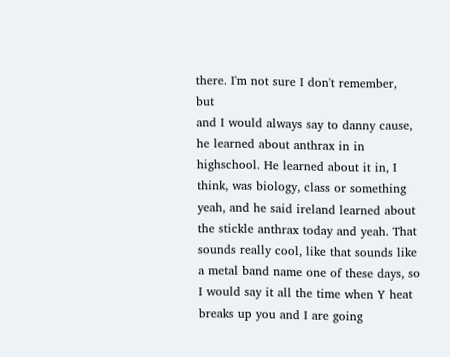there. I'm not sure I don't remember, but
and I would always say to danny cause, he learned about anthrax in in highschool. He learned about it in, I think, was biology, class or something yeah, and he said ireland learned about the stickle anthrax today and yeah. That sounds really cool, like that sounds like a metal band name one of these days, so I would say it all the time when Y heat breaks up you and I are going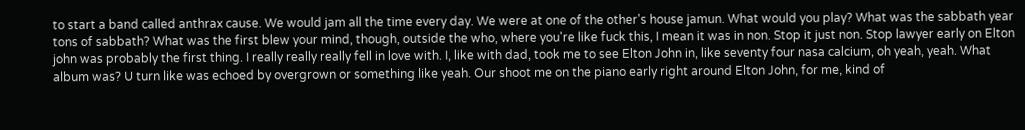to start a band called anthrax cause. We would jam all the time every day. We were at one of the other's house jamun. What would you play? What was the sabbath year tons of sabbath? What was the first blew your mind, though, outside the who, where you're like fuck this, I mean it was in non. Stop it just non. Stop lawyer early on Elton john was probably the first thing. I really really really fell in love with. I, like with dad, took me to see Elton John in, like seventy four nasa calcium, oh yeah, yeah. What album was? U turn like was echoed by overgrown or something like yeah. Our shoot me on the piano early right around Elton John, for me, kind of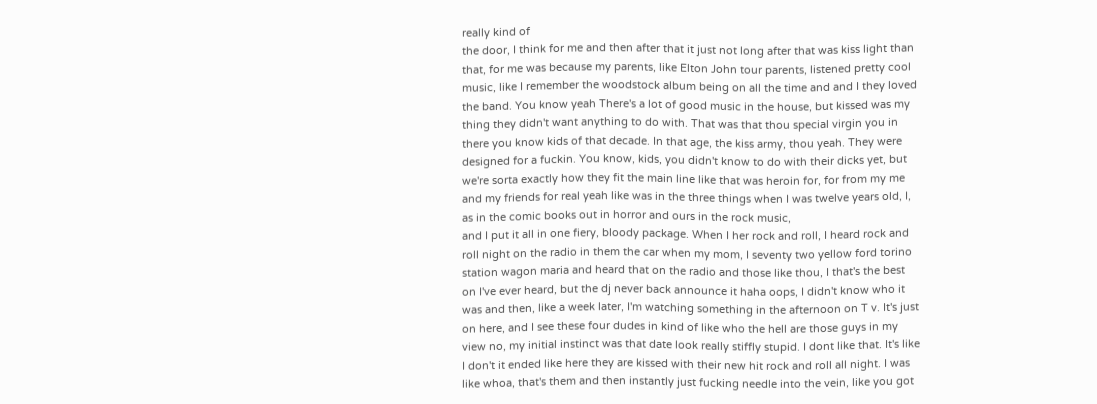really kind of
the door, I think for me and then after that it just not long after that was kiss light than that, for me was because my parents, like Elton John tour parents, listened pretty cool music, like I remember the woodstock album being on all the time and and I they loved the band. You know yeah There's a lot of good music in the house, but kissed was my thing they didn't want anything to do with. That was that thou special virgin you in there you know kids of that decade. In that age, the kiss army, thou yeah. They were designed for a fuckin. You know, kids, you didn't know to do with their dicks yet, but we're sorta exactly how they fit the main line like that was heroin for, for from my me and my friends for real yeah like was in the three things when I was twelve years old, I, as in the comic books out in horror and ours in the rock music,
and I put it all in one fiery, bloody package. When I her rock and roll, I heard rock and roll night on the radio in them the car when my mom, I seventy two yellow ford torino station wagon maria and heard that on the radio and those like thou, I that's the best on I've ever heard, but the dj never back announce it haha oops, I didn't know who it was and then, like a week later, I'm watching something in the afternoon on T v. It's just on here, and I see these four dudes in kind of like who the hell are those guys in my view no, my initial instinct was that date look really stiffly stupid. I dont like that. It's like I don't it ended like here they are kissed with their new hit rock and roll all night. I was like whoa, that's them and then instantly just fucking needle into the vein, like you got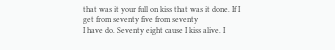that was it your full on kiss that was it done. If I get from seventy five from seventy
I have do. Seventy eight cause I kiss alive. I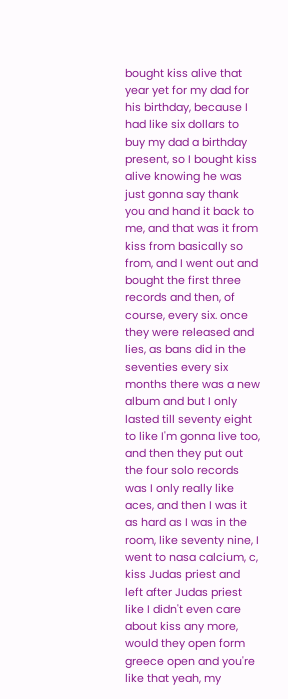bought kiss alive that year yet for my dad for his birthday, because I had like six dollars to buy my dad a birthday present, so I bought kiss alive knowing he was just gonna say thank you and hand it back to me, and that was it from kiss from basically so from, and I went out and bought the first three records and then, of course, every six. once they were released and lies, as bans did in the seventies every six months there was a new album and but I only lasted till seventy eight to like I'm gonna live too, and then they put out the four solo records was I only really like aces, and then I was it as hard as I was in the room, like seventy nine, I went to nasa calcium, c, kiss Judas priest and left after Judas priest like I didn't even care about kiss any more, would they open form
greece open and you're like that yeah, my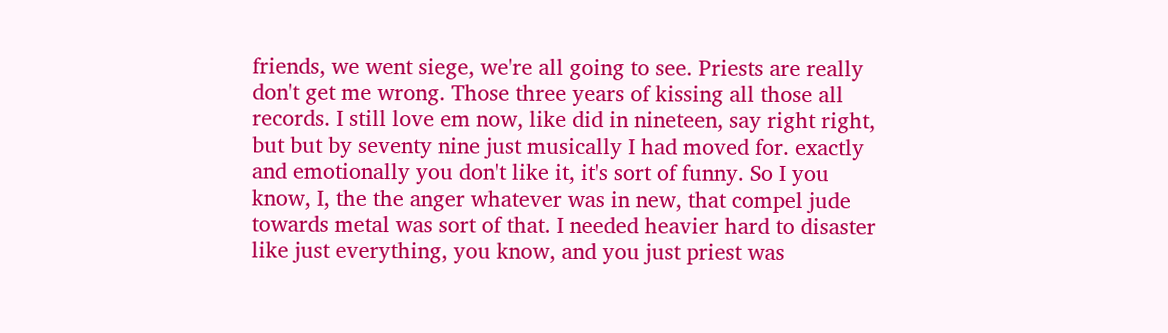friends, we went siege, we're all going to see. Priests are really don't get me wrong. Those three years of kissing all those all records. I still love em now, like did in nineteen, say right right, but but by seventy nine just musically I had moved for. exactly and emotionally you don't like it, it's sort of funny. So I you know, I, the the anger whatever was in new, that compel jude towards metal was sort of that. I needed heavier hard to disaster like just everything, you know, and you just priest was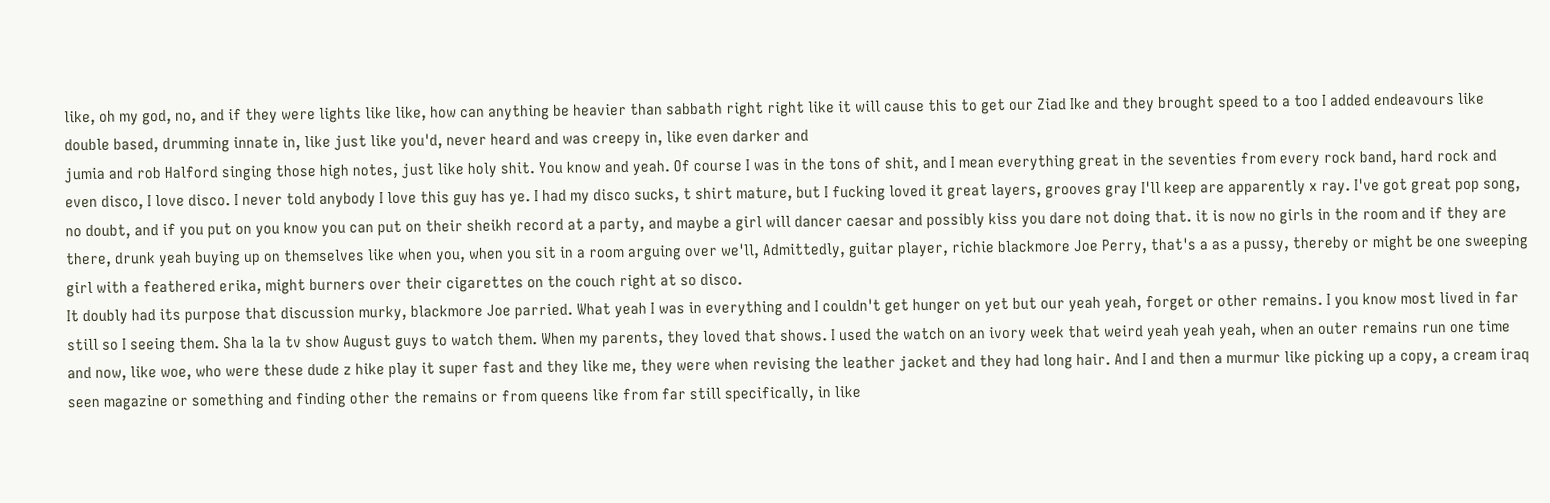like, oh my god, no, and if they were lights like like, how can anything be heavier than sabbath right right like it will cause this to get our Ziad Ike and they brought speed to a too I added endeavours like double based, drumming innate in, like just like you'd, never heard and was creepy in, like even darker and
jumia and rob Halford singing those high notes, just like holy shit. You know and yeah. Of course I was in the tons of shit, and I mean everything great in the seventies from every rock band, hard rock and even disco, I love disco. I never told anybody I love this guy has ye. I had my disco sucks, t shirt mature, but I fucking loved it great layers, grooves gray I'll keep are apparently x ray. I've got great pop song, no doubt, and if you put on you know you can put on their sheikh record at a party, and maybe a girl will dancer caesar and possibly kiss you dare not doing that. it is now no girls in the room and if they are there, drunk yeah buying up on themselves like when you, when you sit in a room arguing over we'll, Admittedly, guitar player, richie blackmore Joe Perry, that's a as a pussy, thereby or might be one sweeping girl with a feathered erika, might burners over their cigarettes on the couch right at so disco.
It doubly had its purpose that discussion murky, blackmore Joe parried. What yeah I was in everything and I couldn't get hunger on yet but our yeah yeah, forget or other remains. I you know most lived in far still so I seeing them. Sha la la tv show August guys to watch them. When my parents, they loved that shows. I used the watch on an ivory week that weird yeah yeah yeah, when an outer remains run one time and now, like woe, who were these dude z hike play it super fast and they like me, they were when revising the leather jacket and they had long hair. And I and then a murmur like picking up a copy, a cream iraq seen magazine or something and finding other the remains or from queens like from far still specifically, in like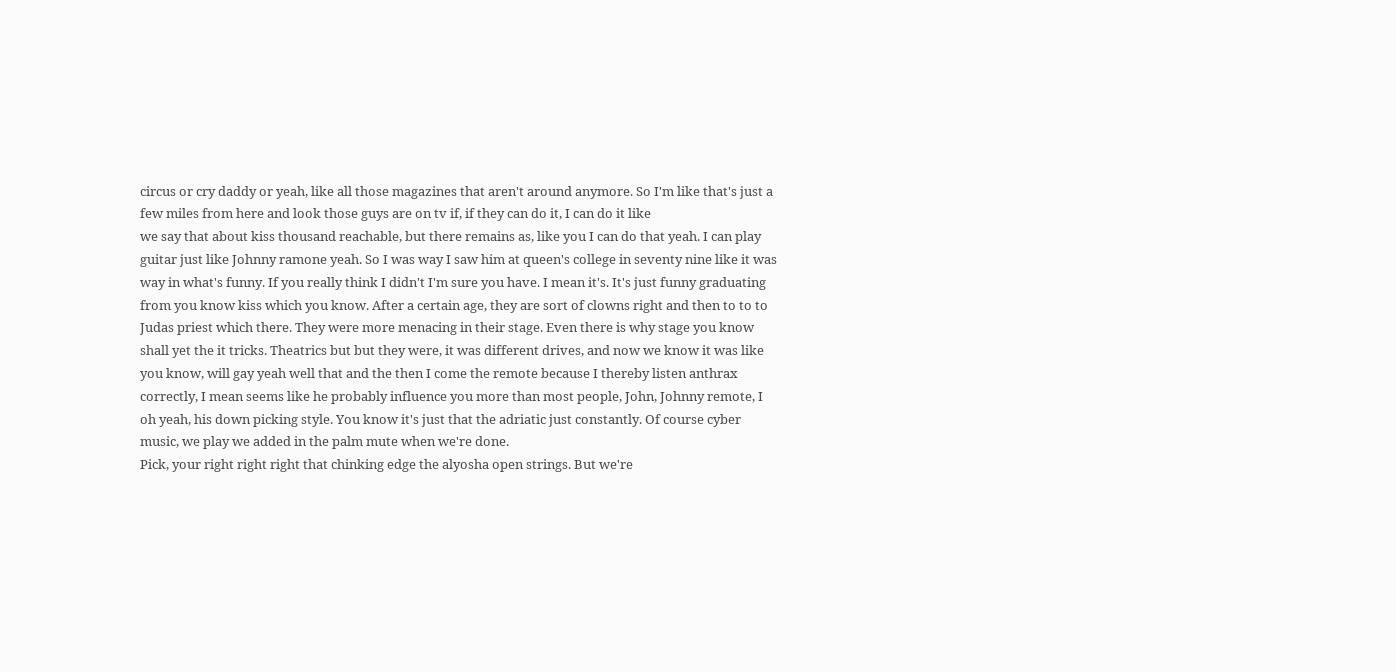circus or cry daddy or yeah, like all those magazines that aren't around anymore. So I'm like that's just a few miles from here and look those guys are on tv if, if they can do it, I can do it like
we say that about kiss thousand reachable, but there remains as, like you I can do that yeah. I can play guitar just like Johnny ramone yeah. So I was way I saw him at queen's college in seventy nine like it was way in what's funny. If you really think I didn't I'm sure you have. I mean it's. It's just funny graduating from you know kiss which you know. After a certain age, they are sort of clowns right and then to to to Judas priest which there. They were more menacing in their stage. Even there is why stage you know shall yet the it tricks. Theatrics but but they were, it was different drives, and now we know it was like you know, will gay yeah well that and the then I come the remote because I thereby listen anthrax correctly, I mean seems like he probably influence you more than most people, John, Johnny remote, I oh yeah, his down picking style. You know it's just that the adriatic just constantly. Of course cyber music, we play we added in the palm mute when we're done.
Pick, your right right right that chinking edge the alyosha open strings. But we're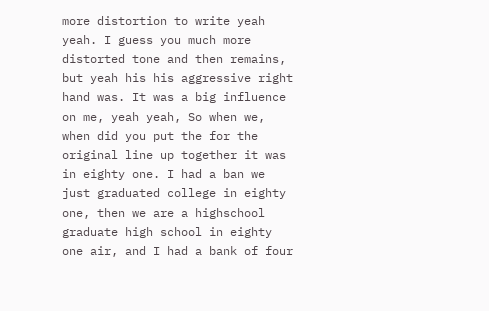more distortion to write yeah yeah. I guess you much more distorted tone and then remains, but yeah his his aggressive right hand was. It was a big influence on me, yeah yeah, So when we, when did you put the for the original line up together it was in eighty one. I had a ban we just graduated college in eighty one, then we are a highschool graduate high school in eighty one air, and I had a bank of four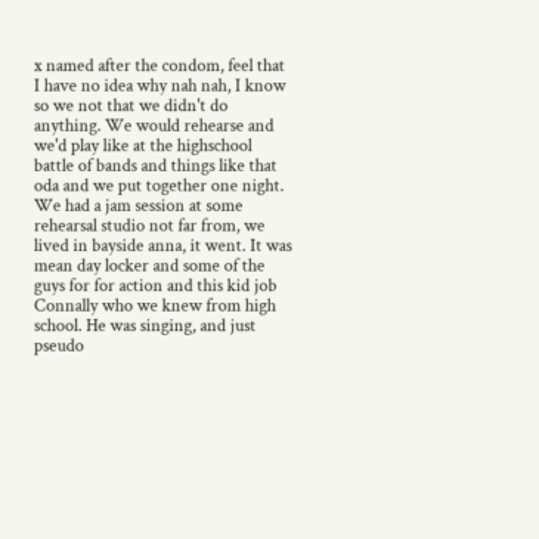x named after the condom, feel that I have no idea why nah nah, I know so we not that we didn't do anything. We would rehearse and we'd play like at the highschool battle of bands and things like that oda and we put together one night. We had a jam session at some rehearsal studio not far from, we lived in bayside anna, it went. It was mean day locker and some of the guys for for action and this kid job
Connally who we knew from high school. He was singing, and just pseudo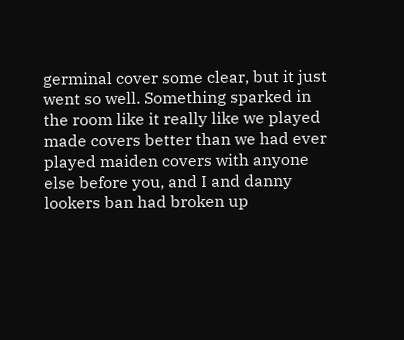germinal cover some clear, but it just went so well. Something sparked in the room like it really like we played made covers better than we had ever played maiden covers with anyone else before you, and I and danny lookers ban had broken up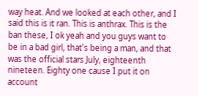way heat. And we looked at each other, and I said this is it ran. This is anthrax. This is the ban these, I ok yeah and you guys want to be in a bad girl, that's being a man, and that was the official stars July, eighteenth nineteen. Eighty one cause I put it on account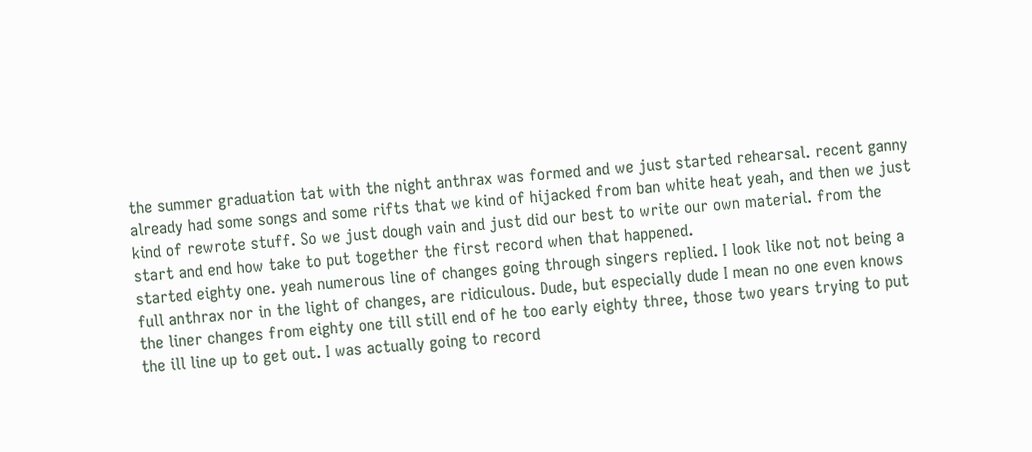the summer graduation tat with the night anthrax was formed and we just started rehearsal. recent ganny already had some songs and some rifts that we kind of hijacked from ban white heat yeah, and then we just kind of rewrote stuff. So we just dough vain and just did our best to write our own material. from the start and end how take to put together the first record when that happened.
started eighty one. yeah numerous line of changes going through singers replied. I look like not not being a full anthrax nor in the light of changes, are ridiculous. Dude, but especially dude I mean no one even knows the liner changes from eighty one till still end of he too early eighty three, those two years trying to put the ill line up to get out. I was actually going to record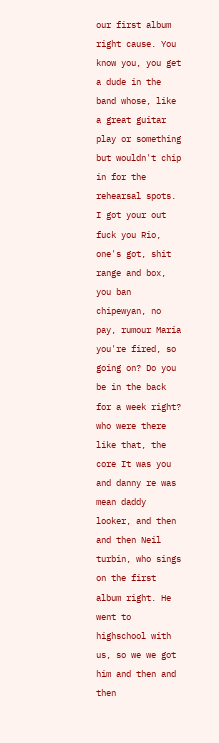our first album right cause. You know you, you get a dude in the band whose, like a great guitar play or something but wouldn't chip in for the rehearsal spots. I got your out fuck you Rio, one's got, shit range and box, you ban chipewyan, no pay, rumour Maria you're fired, so going on? Do you be in the back for a week right? who were there like that, the core It was you and danny re was mean daddy looker, and then
and then Neil turbin, who sings on the first album right. He went to highschool with us, so we we got him and then and then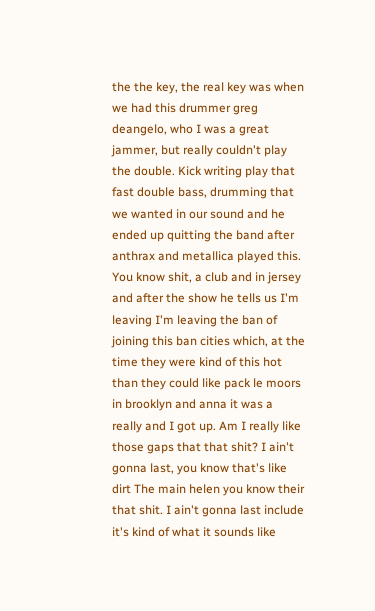the the key, the real key was when we had this drummer greg deangelo, who I was a great jammer, but really couldn't play the double. Kick writing play that fast double bass, drumming that we wanted in our sound and he ended up quitting the band after anthrax and metallica played this. You know shit, a club and in jersey and after the show he tells us I'm leaving I'm leaving the ban of joining this ban cities which, at the time they were kind of this hot than they could like pack le moors in brooklyn and anna it was a really and I got up. Am I really like those gaps that that shit? I ain't gonna last, you know that's like dirt The main helen you know their that shit. I ain't gonna last include it's kind of what it sounds like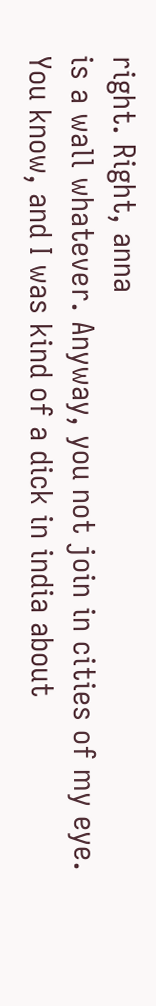right. Right, anna
is a wall whatever. Anyway, you not join in cities of my eye. You know, and I was kind of a dick in india about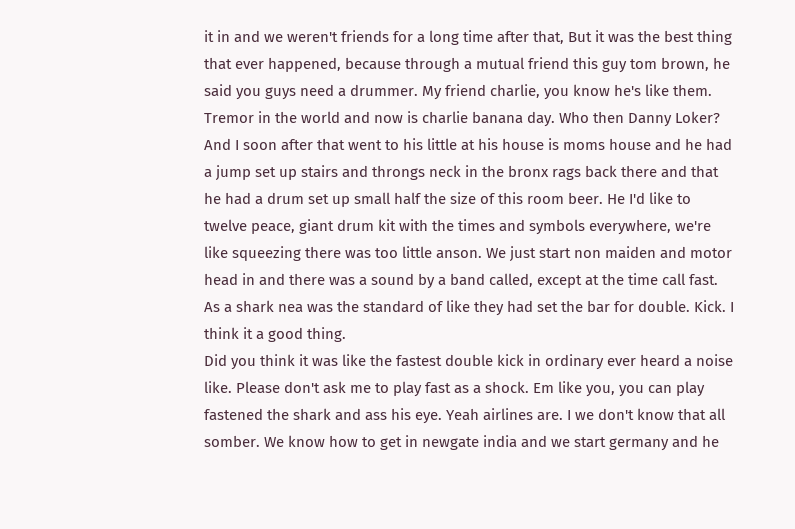it in and we weren't friends for a long time after that, But it was the best thing that ever happened, because through a mutual friend this guy tom brown, he said you guys need a drummer. My friend charlie, you know he's like them. Tremor in the world and now is charlie banana day. Who then Danny Loker? And I soon after that went to his little at his house is moms house and he had a jump set up stairs and throngs neck in the bronx rags back there and that he had a drum set up small half the size of this room beer. He I'd like to twelve peace, giant drum kit with the times and symbols everywhere, we're like squeezing there was too little anson. We just start non maiden and motor head in and there was a sound by a band called, except at the time call fast. As a shark nea was the standard of like they had set the bar for double. Kick. I think it a good thing.
Did you think it was like the fastest double kick in ordinary ever heard a noise like. Please don't ask me to play fast as a shock. Em like you, you can play fastened the shark and ass his eye. Yeah airlines are. I we don't know that all somber. We know how to get in newgate india and we start germany and he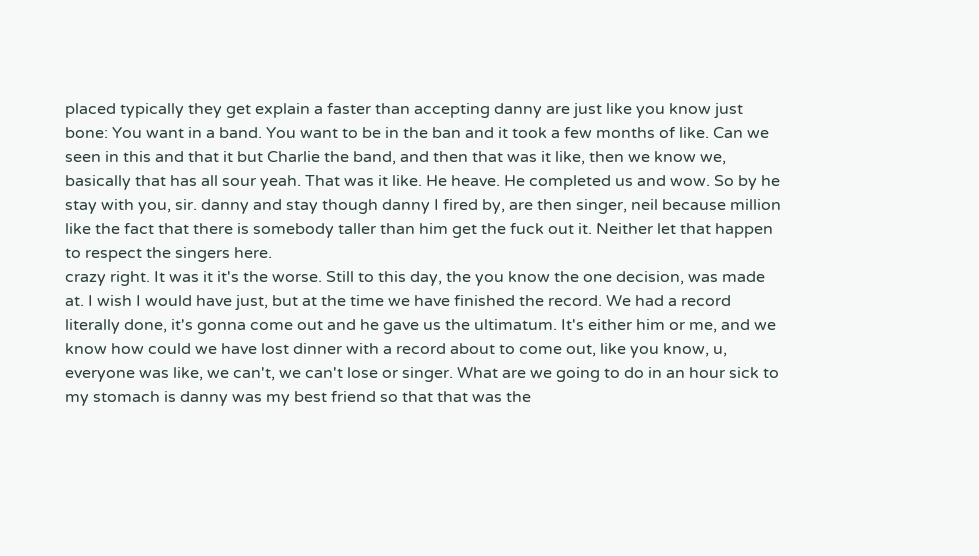placed typically they get explain a faster than accepting danny are just like you know just bone: You want in a band. You want to be in the ban and it took a few months of like. Can we seen in this and that it but Charlie the band, and then that was it like, then we know we, basically that has all sour yeah. That was it like. He heave. He completed us and wow. So by he stay with you, sir. danny and stay though danny I fired by, are then singer, neil because million like the fact that there is somebody taller than him get the fuck out it. Neither let that happen to respect the singers here.
crazy right. It was it it's the worse. Still to this day, the you know the one decision, was made at. I wish I would have just, but at the time we have finished the record. We had a record literally done, it's gonna come out and he gave us the ultimatum. It's either him or me, and we know how could we have lost dinner with a record about to come out, like you know, u, everyone was like, we can't, we can't lose or singer. What are we going to do in an hour sick to my stomach is danny was my best friend so that that was the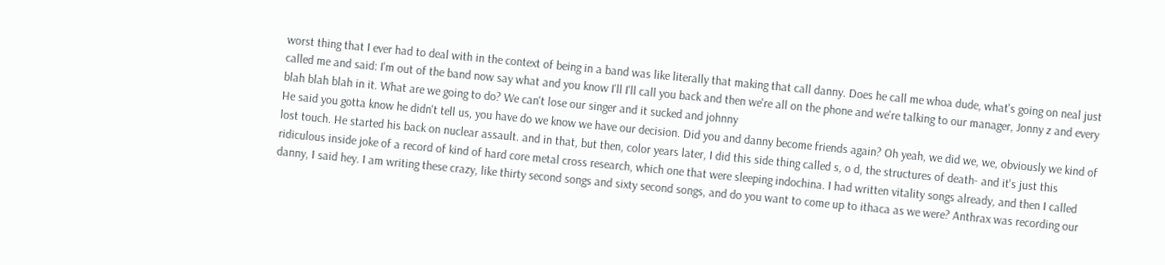worst thing that I ever had to deal with in the context of being in a band was like literally that making that call danny. Does he call me whoa dude, what's going on neal just called me and said: I'm out of the band now say what and you know I'll I'll call you back and then we're all on the phone and we're talking to our manager, Jonny z and every blah blah blah in it. What are we going to do? We can't lose our singer and it sucked and johnny
He said you gotta know he didn't tell us, you have do we know we have our decision. Did you and danny become friends again? Oh yeah, we did we, we, obviously we kind of lost touch. He started his back on nuclear assault. and in that, but then, color years later, I did this side thing called s, o d, the structures of death- and it's just this ridiculous inside joke of a record of kind of hard core metal cross research, which one that were sleeping indochina. I had written vitality songs already, and then I called danny, I said hey. I am writing these crazy, like thirty second songs and sixty second songs, and do you want to come up to ithaca as we were? Anthrax was recording our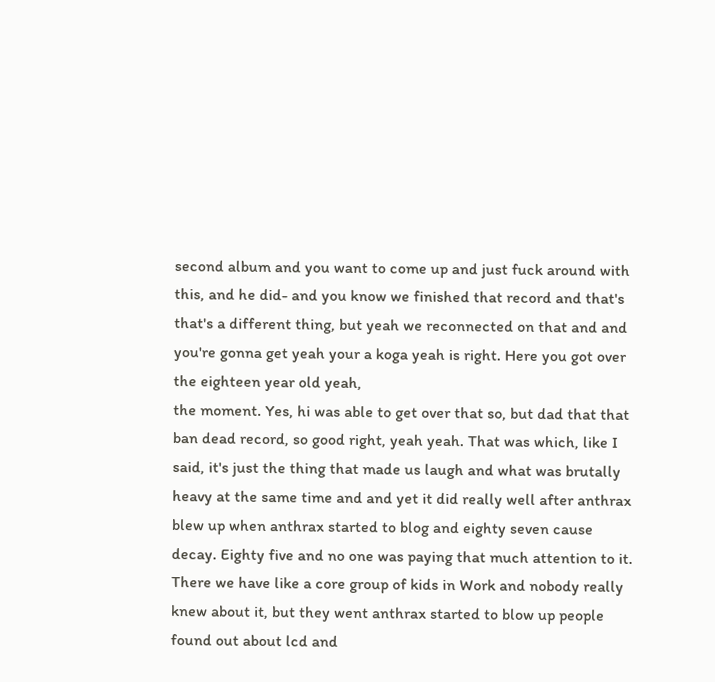second album and you want to come up and just fuck around with this, and he did- and you know we finished that record and that's that's a different thing, but yeah we reconnected on that and and you're gonna get yeah your a koga yeah is right. Here you got over the eighteen year old yeah,
the moment. Yes, hi was able to get over that so, but dad that that ban dead record, so good right, yeah yeah. That was which, like I said, it's just the thing that made us laugh and what was brutally heavy at the same time and and yet it did really well after anthrax blew up when anthrax started to blog and eighty seven cause decay. Eighty five and no one was paying that much attention to it. There we have like a core group of kids in Work and nobody really knew about it, but they went anthrax started to blow up people found out about lcd and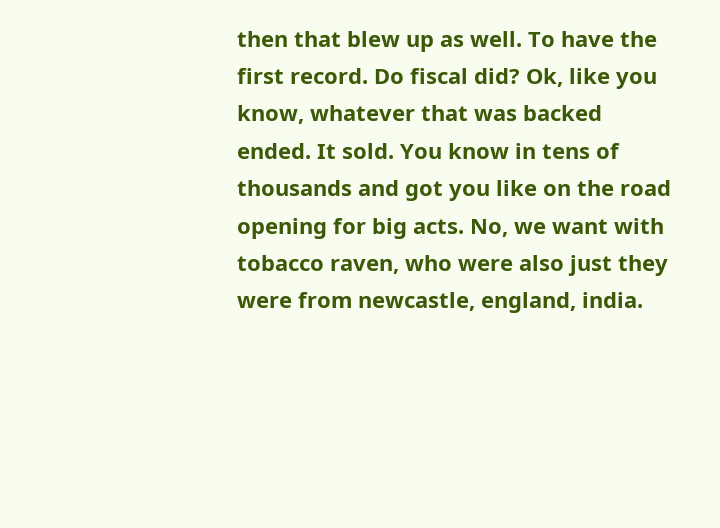then that blew up as well. To have the first record. Do fiscal did? Ok, like you know, whatever that was backed ended. It sold. You know in tens of thousands and got you like on the road opening for big acts. No, we want with tobacco raven, who were also just they were from newcastle, england, india.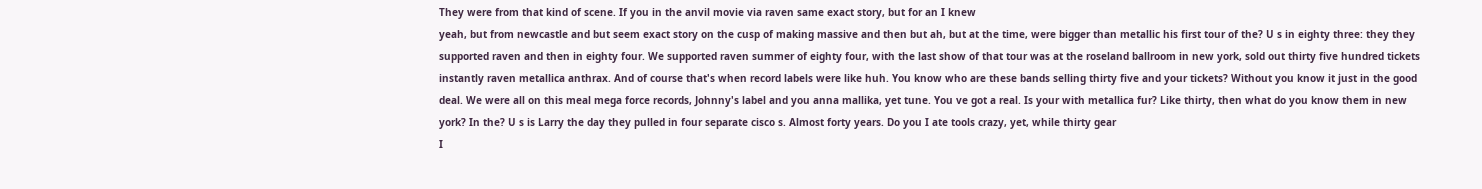They were from that kind of scene. If you in the anvil movie via raven same exact story, but for an I knew
yeah, but from newcastle and but seem exact story on the cusp of making massive and then but ah, but at the time, were bigger than metallic his first tour of the? U s in eighty three: they they supported raven and then in eighty four. We supported raven summer of eighty four, with the last show of that tour was at the roseland ballroom in new york, sold out thirty five hundred tickets instantly raven metallica anthrax. And of course that's when record labels were like huh. You know who are these bands selling thirty five and your tickets? Without you know it just in the good deal. We were all on this meal mega force records, Johnny's label and you anna mallika, yet tune. You ve got a real. Is your with metallica fur? Like thirty, then what do you know them in new york? In the? U s is Larry the day they pulled in four separate cisco s. Almost forty years. Do you I ate tools crazy, yet, while thirty gear
I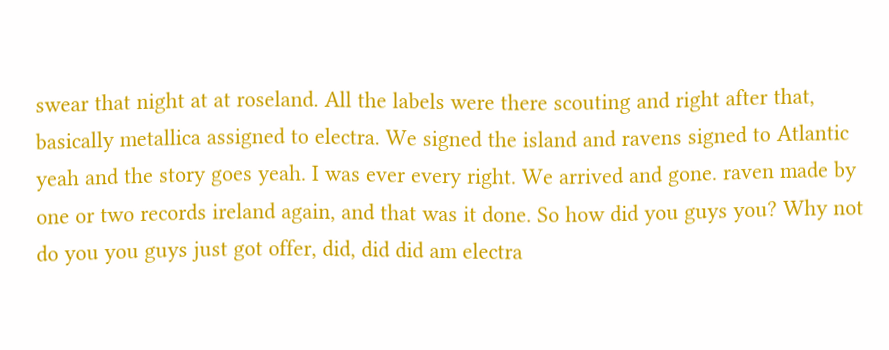swear that night at at roseland. All the labels were there scouting and right after that, basically metallica assigned to electra. We signed the island and ravens signed to Atlantic yeah and the story goes yeah. I was ever every right. We arrived and gone. raven made by one or two records ireland again, and that was it done. So how did you guys you? Why not do you you guys just got offer, did, did did am electra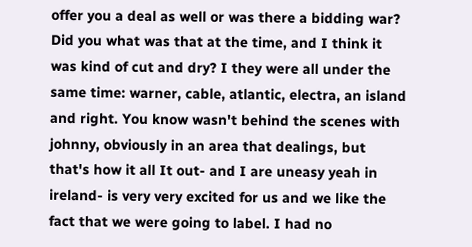offer you a deal as well or was there a bidding war? Did you what was that at the time, and I think it was kind of cut and dry? I they were all under the same time: warner, cable, atlantic, electra, an island and right. You know wasn't behind the scenes with johnny, obviously in an area that dealings, but that's how it all It out- and I are uneasy yeah in ireland- is very very excited for us and we like the fact that we were going to label. I had no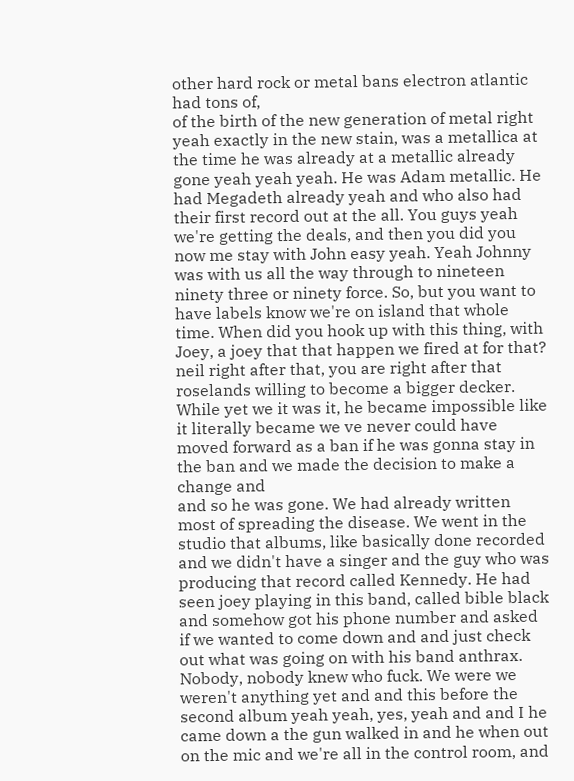other hard rock or metal bans electron atlantic had tons of,
of the birth of the new generation of metal right yeah exactly in the new stain, was a metallica at the time he was already at a metallic already gone yeah yeah yeah. He was Adam metallic. He had Megadeth already yeah and who also had their first record out at the all. You guys yeah we're getting the deals, and then you did you now me stay with John easy yeah. Yeah Johnny was with us all the way through to nineteen ninety three or ninety force. So, but you want to have labels know we're on island that whole time. When did you hook up with this thing, with Joey, a joey that that happen we fired at for that? neil right after that, you are right after that roselands willing to become a bigger decker. While yet we it was it, he became impossible like it literally became we ve never could have moved forward as a ban if he was gonna stay in the ban and we made the decision to make a change and
and so he was gone. We had already written most of spreading the disease. We went in the studio that albums, like basically done recorded and we didn't have a singer and the guy who was producing that record called Kennedy. He had seen joey playing in this band, called bible black and somehow got his phone number and asked if we wanted to come down and and just check out what was going on with his band anthrax. Nobody, nobody knew who fuck. We were we weren't anything yet and and this before the second album yeah yeah, yes, yeah and and I he came down a the gun walked in and he when out on the mic and we're all in the control room, and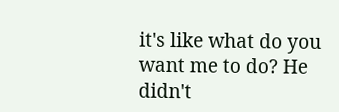it's like what do you want me to do? He didn't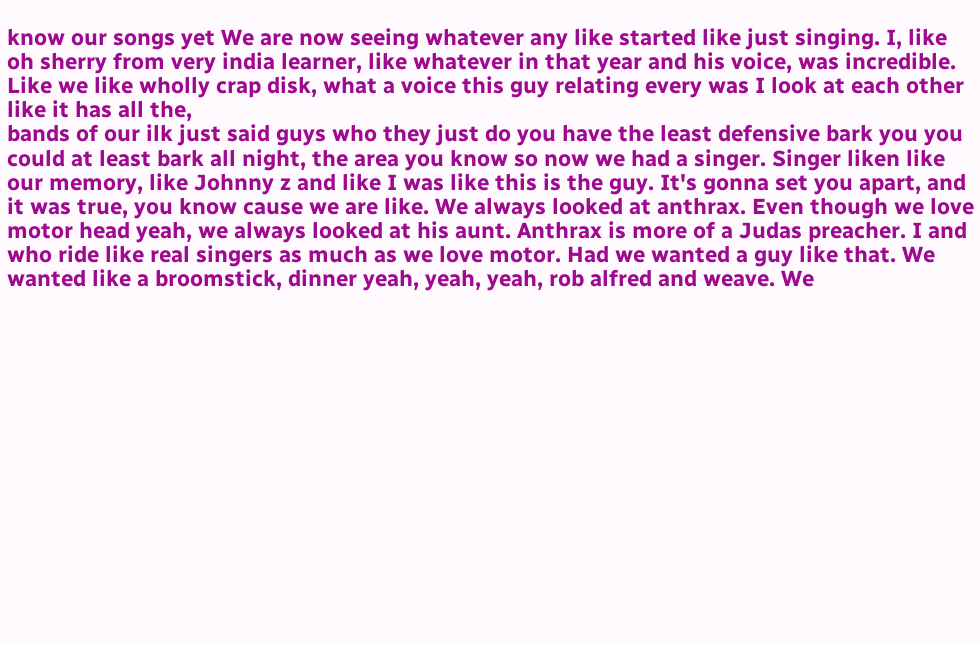know our songs yet We are now seeing whatever any like started like just singing. I, like oh sherry from very india learner, like whatever in that year and his voice, was incredible. Like we like wholly crap disk, what a voice this guy relating every was I look at each other like it has all the,
bands of our ilk just said guys who they just do you have the least defensive bark you you could at least bark all night, the area you know so now we had a singer. Singer liken like our memory, like Johnny z and like I was like this is the guy. It's gonna set you apart, and it was true, you know cause we are like. We always looked at anthrax. Even though we love motor head yeah, we always looked at his aunt. Anthrax is more of a Judas preacher. I and who ride like real singers as much as we love motor. Had we wanted a guy like that. We wanted like a broomstick, dinner yeah, yeah, yeah, rob alfred and weave. We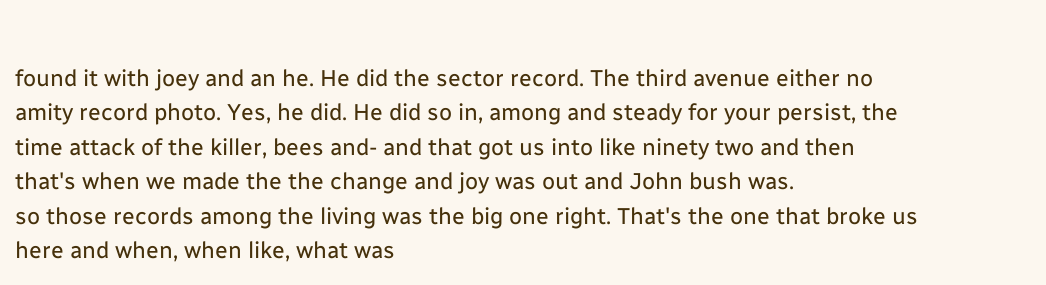found it with joey and an he. He did the sector record. The third avenue either no amity record photo. Yes, he did. He did so in, among and steady for your persist, the time attack of the killer, bees and- and that got us into like ninety two and then that's when we made the the change and joy was out and John bush was.
so those records among the living was the big one right. That's the one that broke us here and when, when like, what was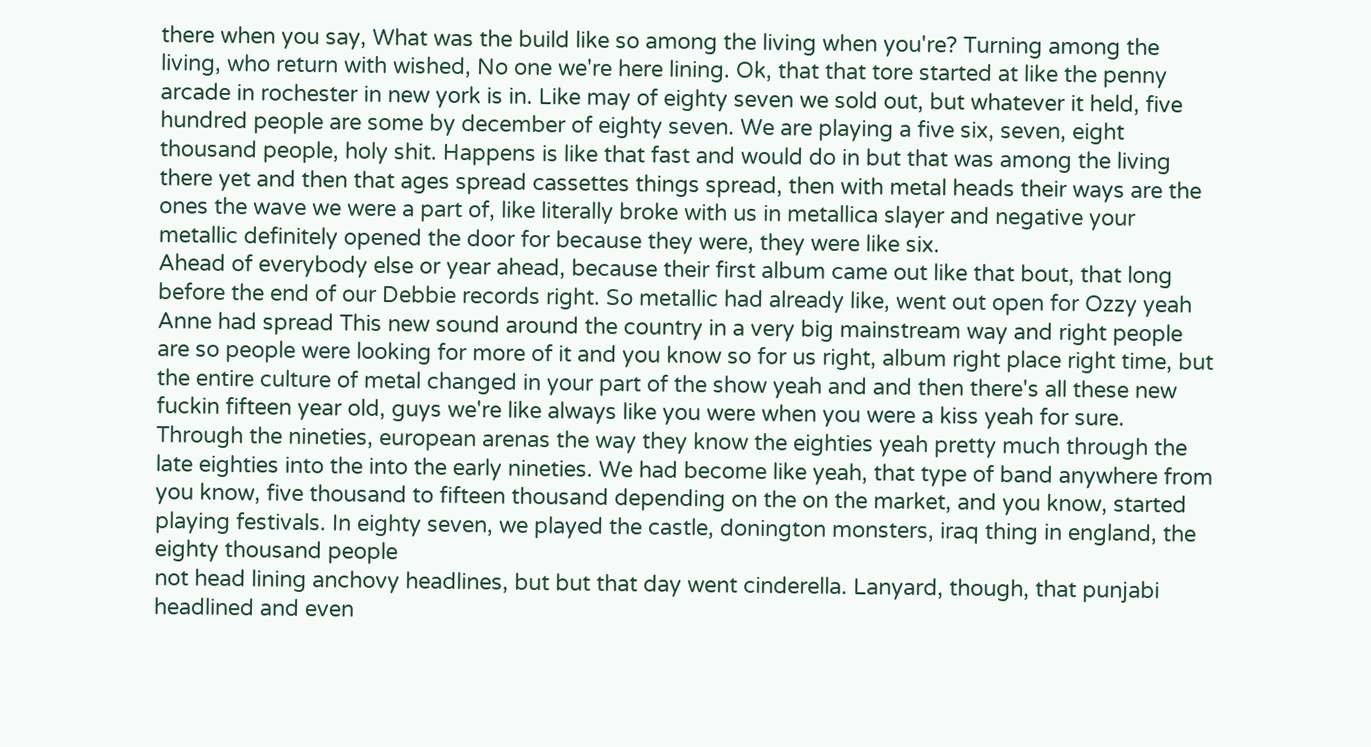there when you say, What was the build like so among the living when you're? Turning among the living, who return with wished, No one we're here lining. Ok, that that tore started at like the penny arcade in rochester in new york is in. Like may of eighty seven we sold out, but whatever it held, five hundred people are some by december of eighty seven. We are playing a five six, seven, eight thousand people, holy shit. Happens is like that fast and would do in but that was among the living there yet and then that ages spread cassettes things spread, then with metal heads their ways are the ones the wave we were a part of, like literally broke with us in metallica slayer and negative your metallic definitely opened the door for because they were, they were like six.
Ahead of everybody else or year ahead, because their first album came out like that bout, that long before the end of our Debbie records right. So metallic had already like, went out open for Ozzy yeah Anne had spread This new sound around the country in a very big mainstream way and right people are so people were looking for more of it and you know so for us right, album right place right time, but the entire culture of metal changed in your part of the show yeah and and then there's all these new fuckin fifteen year old, guys we're like always like you were when you were a kiss yeah for sure. Through the nineties, european arenas the way they know the eighties yeah pretty much through the late eighties into the into the early nineties. We had become like yeah, that type of band anywhere from you know, five thousand to fifteen thousand depending on the on the market, and you know, started playing festivals. In eighty seven, we played the castle, donington monsters, iraq thing in england, the eighty thousand people
not head lining anchovy headlines, but but that day went cinderella. Lanyard, though, that punjabi headlined and even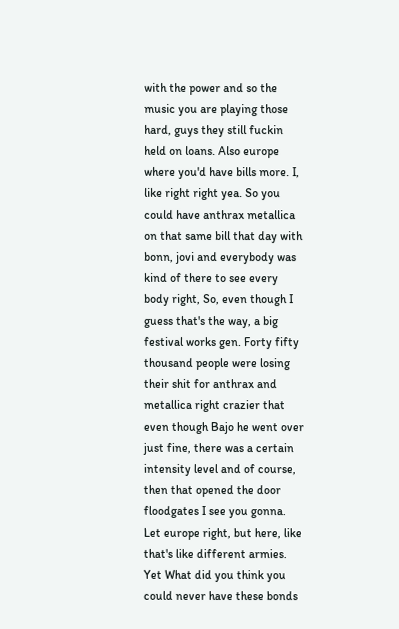with the power and so the music you are playing those hard, guys they still fuckin held on loans. Also europe where you'd have bills more. I, like right right yea. So you could have anthrax metallica on that same bill that day with bonn, jovi and everybody was kind of there to see every body right, So, even though I guess that's the way, a big festival works gen. Forty fifty thousand people were losing their shit for anthrax and metallica right crazier that even though Bajo he went over just fine, there was a certain intensity level and of course, then that opened the door floodgates I see you gonna. Let europe right, but here, like that's like different armies. Yet What did you think you could never have these bonds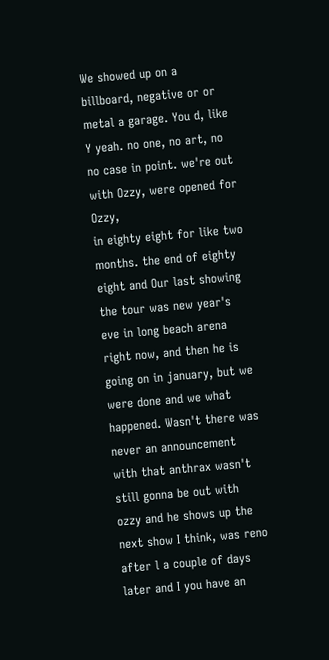We showed up on a billboard, negative or or metal a garage. You d, like Y yeah. no one, no art, no no case in point. we're out with Ozzy, were opened for Ozzy,
in eighty eight for like two months. the end of eighty eight and Our last showing the tour was new year's eve in long beach arena right now, and then he is going on in january, but we were done and we what happened. Wasn't there was never an announcement with that anthrax wasn't still gonna be out with ozzy and he shows up the next show I think, was reno after l a couple of days later and I you have an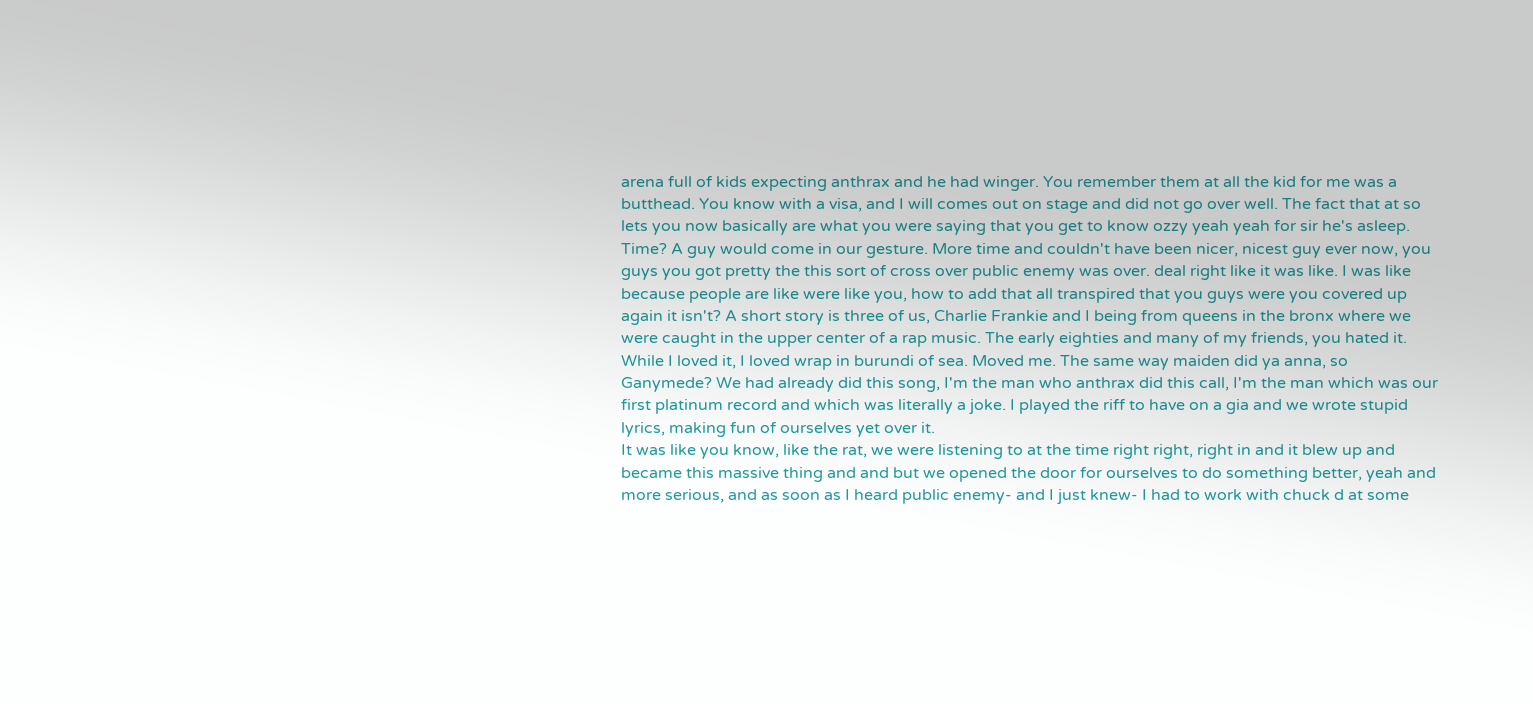arena full of kids expecting anthrax and he had winger. You remember them at all the kid for me was a butthead. You know with a visa, and I will comes out on stage and did not go over well. The fact that at so lets you now basically are what you were saying that you get to know ozzy yeah yeah for sir he's asleep.
Time? A guy would come in our gesture. More time and couldn't have been nicer, nicest guy ever now, you guys you got pretty the this sort of cross over public enemy was over. deal right like it was like. I was like because people are like were like you, how to add that all transpired that you guys were you covered up again it isn't? A short story is three of us, Charlie Frankie and I being from queens in the bronx where we were caught in the upper center of a rap music. The early eighties and many of my friends, you hated it. While I loved it, I loved wrap in burundi of sea. Moved me. The same way maiden did ya anna, so Ganymede? We had already did this song, I'm the man who anthrax did this call, I'm the man which was our first platinum record and which was literally a joke. I played the riff to have on a gia and we wrote stupid lyrics, making fun of ourselves yet over it.
It was like you know, like the rat, we were listening to at the time right right, right in and it blew up and became this massive thing and and but we opened the door for ourselves to do something better, yeah and more serious, and as soon as I heard public enemy- and I just knew- I had to work with chuck d at some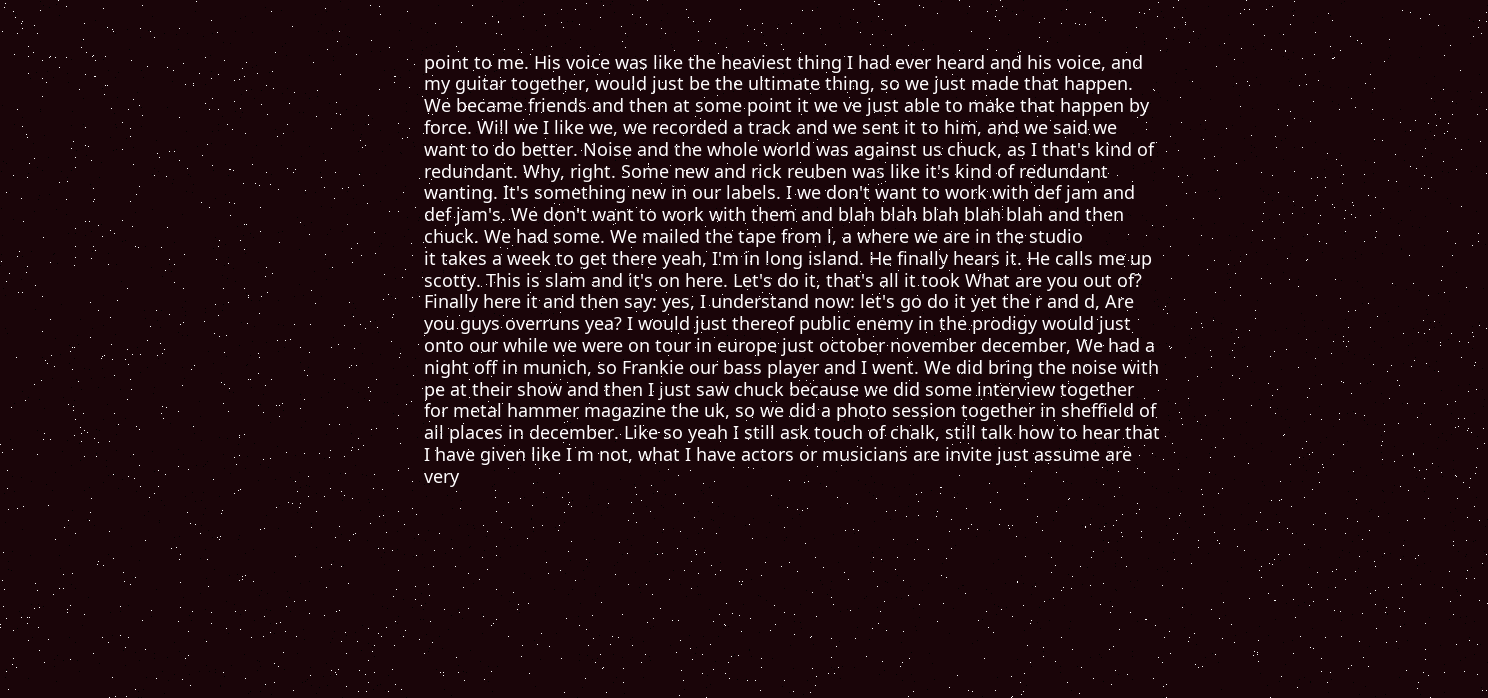point to me. His voice was like the heaviest thing I had ever heard and his voice, and my guitar together, would just be the ultimate thing, so we just made that happen. We became friends and then at some point it we ve just able to make that happen by force. Will we I like we, we recorded a track and we sent it to him, and we said we want to do better. Noise and the whole world was against us chuck, as I that's kind of redundant. Why, right. Some new and rick reuben was like it's kind of redundant wanting. It's something new in our labels. I we don't want to work with def jam and def jam's. We don't want to work with them and blah blah blah blah blah and then chuck. We had some. We mailed the tape from l, a where we are in the studio
it takes a week to get there yeah, I'm in long island. He finally hears it. He calls me up scotty. This is slam and it's on here. Let's do it, that's all it took What are you out of? Finally here it and then say: yes, I understand now: let's go do it yet the r and d, Are you guys overruns yea? I would just thereof public enemy in the prodigy would just onto our while we were on tour in europe just october november december, We had a night off in munich, so Frankie our bass player and I went. We did bring the noise with pe at their show and then I just saw chuck because we did some interview together for metal hammer magazine the uk, so we did a photo session together in sheffield of all places in december. Like so yeah I still ask touch of chalk, still talk how to hear that I have given like I m not, what I have actors or musicians are invite just assume are very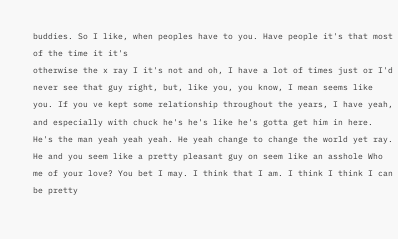buddies. So I like, when peoples have to you. Have people it's that most of the time it it's
otherwise the x ray I it's not and oh, I have a lot of times just or I'd never see that guy right, but, like you, you know, I mean seems like you. If you ve kept some relationship throughout the years, I have yeah, and especially with chuck he's he's like he's gotta get him in here. He's the man yeah yeah yeah. He yeah change to change the world yet ray. He and you seem like a pretty pleasant guy on seem like an asshole Who me of your love? You bet I may. I think that I am. I think I think I can be pretty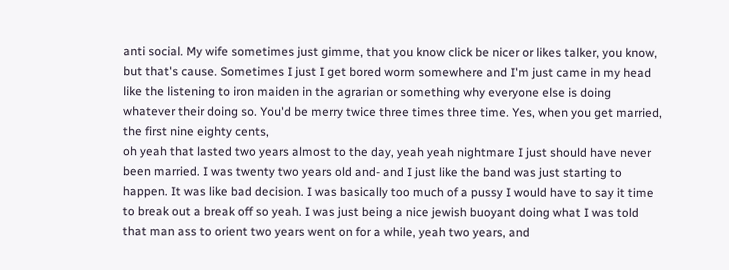anti social. My wife sometimes just gimme, that you know click be nicer or likes talker, you know, but that's cause. Sometimes I just I get bored worm somewhere and I'm just came in my head like the listening to iron maiden in the agrarian or something why everyone else is doing whatever their doing so. You'd be merry twice three times three time. Yes, when you get married, the first nine eighty cents,
oh yeah that lasted two years almost to the day, yeah yeah nightmare I just should have never been married. I was twenty two years old and- and I just like the band was just starting to happen. It was like bad decision. I was basically too much of a pussy I would have to say it time to break out a break off so yeah. I was just being a nice jewish buoyant doing what I was told that man ass to orient two years went on for a while, yeah two years, and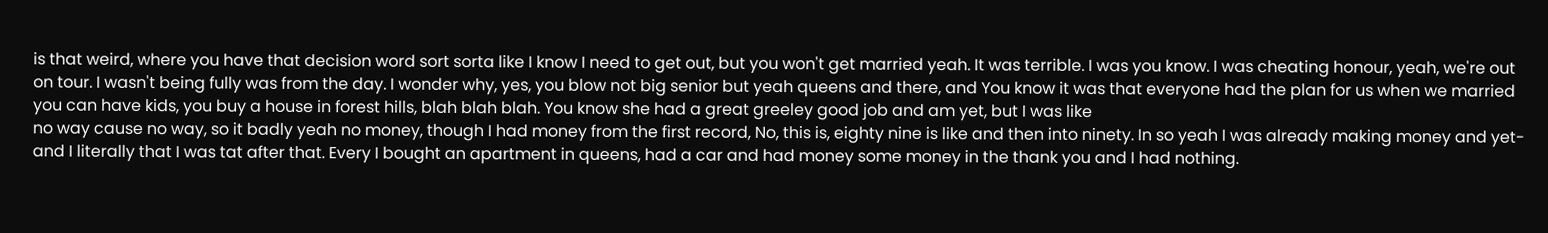is that weird, where you have that decision word sort sorta like I know I need to get out, but you won't get married yeah. It was terrible. I was you know. I was cheating honour, yeah, we're out on tour. I wasn't being fully was from the day. I wonder why, yes, you blow not big senior but yeah queens and there, and You know it was that everyone had the plan for us when we married you can have kids, you buy a house in forest hills, blah blah blah. You know she had a great greeley good job and am yet, but I was like
no way cause no way, so it badly yeah no money, though I had money from the first record, No, this is, eighty nine is like and then into ninety. In so yeah I was already making money and yet- and I literally that I was tat after that. Every I bought an apartment in queens, had a car and had money some money in the thank you and I had nothing.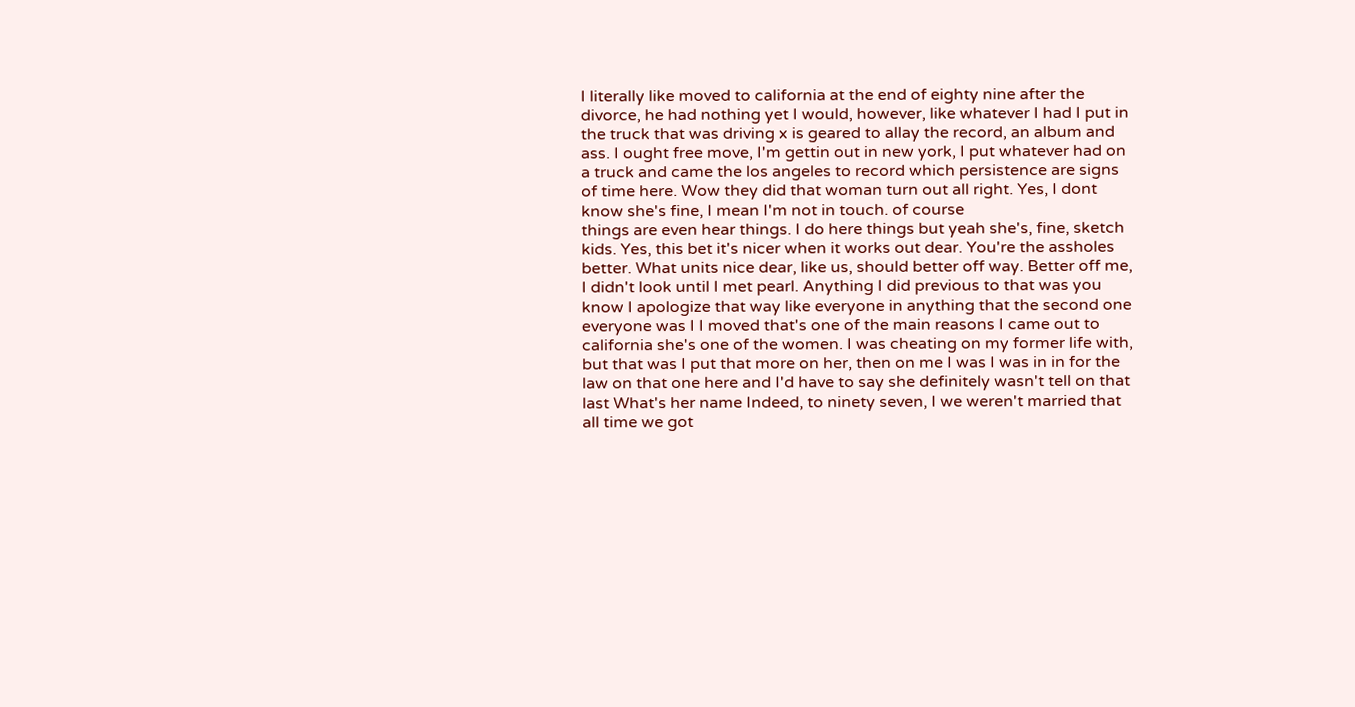I literally like moved to california at the end of eighty nine after the divorce, he had nothing yet I would, however, like whatever I had I put in the truck that was driving x is geared to allay the record, an album and ass. I ought free move, I'm gettin out in new york, I put whatever had on a truck and came the los angeles to record which persistence are signs of time here. Wow they did that woman turn out all right. Yes, I dont know she's fine, I mean I'm not in touch. of course
things are even hear things. I do here things but yeah she's, fine, sketch kids. Yes, this bet it's nicer when it works out dear. You're the assholes better. What units nice dear, like us, should better off way. Better off me, I didn't look until I met pearl. Anything I did previous to that was you know I apologize that way like everyone in anything that the second one everyone was I I moved that's one of the main reasons I came out to california she's one of the women. I was cheating on my former life with, but that was I put that more on her, then on me I was I was in in for the law on that one here and I'd have to say she definitely wasn't tell on that last What's her name Indeed, to ninety seven, I we weren't married that all time we got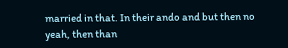married in that. In their ando and but then no yeah, then than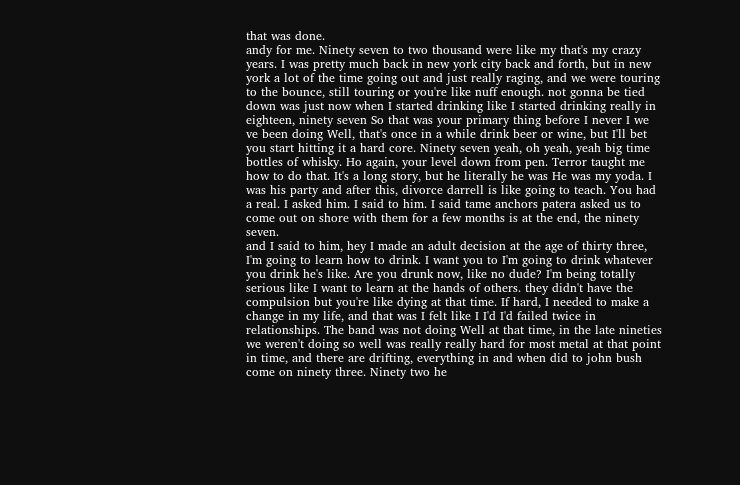that was done.
andy for me. Ninety seven to two thousand were like my that's my crazy years. I was pretty much back in new york city back and forth, but in new york a lot of the time going out and just really raging, and we were touring to the bounce, still touring or you're like nuff enough. not gonna be tied down was just now when I started drinking like I started drinking really in eighteen, ninety seven So that was your primary thing before I never I we ve been doing Well, that's once in a while drink beer or wine, but I'll bet you start hitting it a hard core. Ninety seven yeah, oh yeah, yeah big time bottles of whisky. Ho again, your level down from pen. Terror taught me how to do that. It's a long story, but he literally he was He was my yoda. I was his party and after this, divorce darrell is like going to teach. You had a real. I asked him. I said to him. I said tame anchors patera asked us to come out on shore with them for a few months is at the end, the ninety seven.
and I said to him, hey I made an adult decision at the age of thirty three, I'm going to learn how to drink. I want you to I'm going to drink whatever you drink he's like. Are you drunk now, like no dude? I'm being totally serious like I want to learn at the hands of others. they didn't have the compulsion but you're like dying at that time. If hard, I needed to make a change in my life, and that was I felt like I I'd I'd failed twice in relationships. The band was not doing Well at that time, in the late nineties we weren't doing so well was really really hard for most metal at that point in time, and there are drifting, everything in and when did to john bush come on ninety three. Ninety two he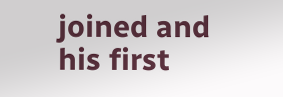joined and his first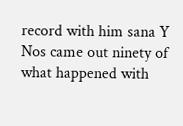record with him sana Y Nos came out ninety of what happened with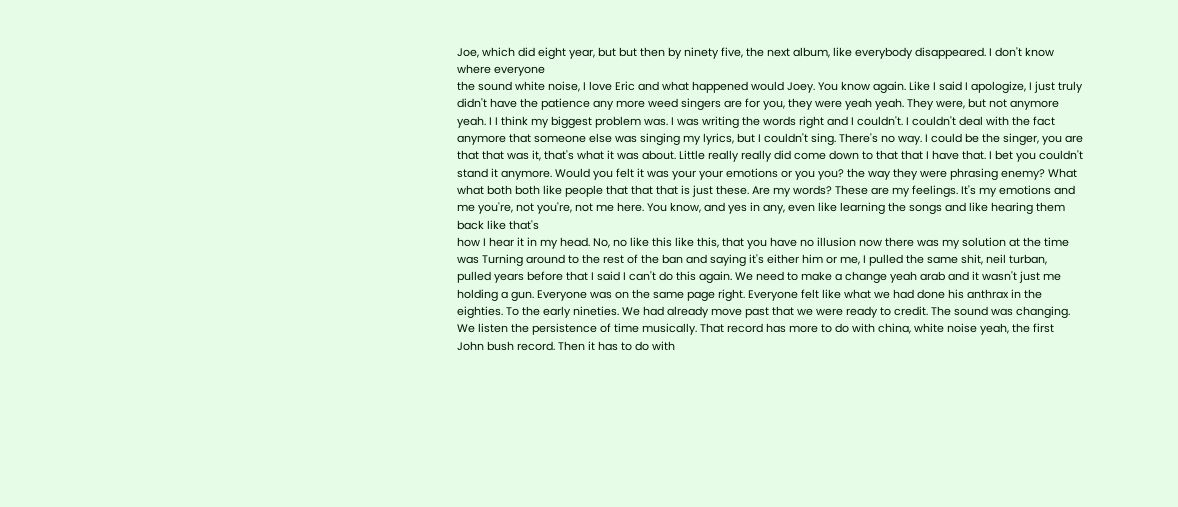Joe, which did eight year, but but then by ninety five, the next album, like everybody disappeared. I don't know where everyone
the sound white noise, I love Eric and what happened would Joey. You know again. Like I said I apologize, I just truly didn't have the patience any more weed singers are for you, they were yeah yeah. They were, but not anymore yeah. I I think my biggest problem was. I was writing the words right and I couldn't. I couldn't deal with the fact anymore that someone else was singing my lyrics, but I couldn't sing. There's no way. I could be the singer, you are that that was it, that's what it was about. Little really really did come down to that that I have that. I bet you couldn't stand it anymore. Would you felt it was your your emotions or you you? the way they were phrasing enemy? What what both both like people that that that is just these. Are my words? These are my feelings. It's my emotions and me you're, not you're, not me here. You know, and yes in any, even like learning the songs and like hearing them back like that's
how I hear it in my head. No, no like this like this, that you have no illusion now there was my solution at the time was Turning around to the rest of the ban and saying it's either him or me, I pulled the same shit, neil turban, pulled years before that I said I can't do this again. We need to make a change yeah arab and it wasn't just me holding a gun. Everyone was on the same page right. Everyone felt like what we had done his anthrax in the eighties. To the early nineties. We had already move past that we were ready to credit. The sound was changing. We listen the persistence of time musically. That record has more to do with china, white noise yeah, the first John bush record. Then it has to do with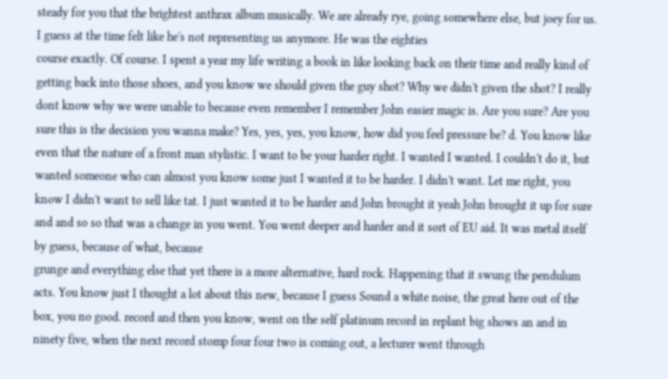steady for you that the brightest anthrax album musically. We are already rye, going somewhere else, but joey for us. I guess at the time felt like he's not representing us anymore. He was the eighties
course exactly. Of course. I spent a year my life writing a book in like looking back on their time and really kind of getting back into those shoes, and you know we should given the guy shot? Why we didn't given the shot? I really dont know why we were unable to because even remember I remember John easier magic is. Are you sure? Are you sure this is the decision you wanna make? Yes, yes, yes, you know, how did you feel pressure be? d. You know like even that the nature of a front man stylistic. I want to be your harder right. I wanted I wanted. I couldn't do it, but wanted someone who can almost you know some just I wanted it to be harder. I didn't want. Let me right, you know I didn't want to sell like tat. I just wanted it to be harder and John brought it yeah John brought it up for sure and and so so that was a change in you went. You went deeper and harder and it sort of EU aid. It was metal itself by guess, because of what, because
grunge and everything else that yet there is a more alternative, hard rock. Happening that it swung the pendulum acts. You know just I thought a lot about this new, because I guess Sound a white noise, the great here out of the box, you no good. record and then you know, went on the self platinum record in replant big shows an and in ninety five, when the next record stomp four four two is coming out, a lecturer went through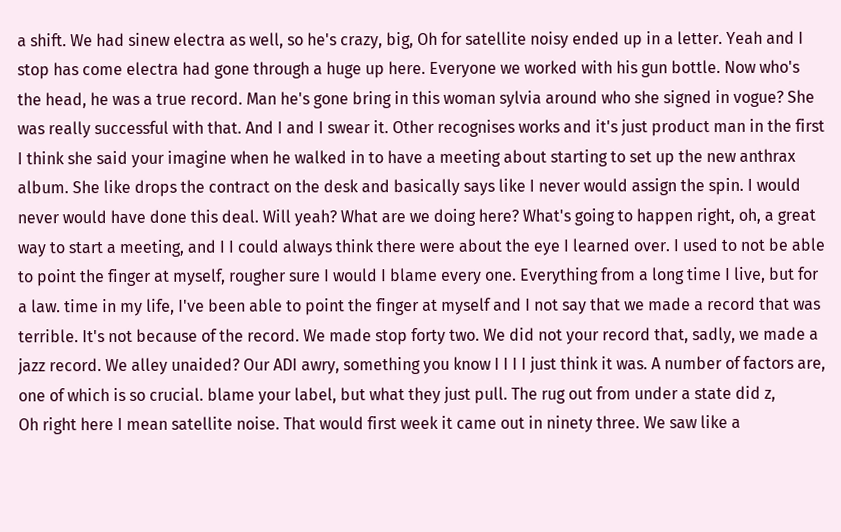a shift. We had sinew electra as well, so he's crazy, big, Oh for satellite noisy ended up in a letter. Yeah and I stop has come electra had gone through a huge up here. Everyone we worked with his gun bottle. Now who's the head, he was a true record. Man he's gone bring in this woman sylvia around who she signed in vogue? She was really successful with that. And I and I swear it. Other recognises works and it's just product man in the first
I think she said your imagine when he walked in to have a meeting about starting to set up the new anthrax album. She like drops the contract on the desk and basically says like I never would assign the spin. I would never would have done this deal. Will yeah? What are we doing here? What's going to happen right, oh, a great way to start a meeting, and I I could always think there were about the eye I learned over. I used to not be able to point the finger at myself, rougher sure I would I blame every one. Everything from a long time I live, but for a law. time in my life, I've been able to point the finger at myself and I not say that we made a record that was terrible. It's not because of the record. We made stop forty two. We did not your record that, sadly, we made a jazz record. We alley unaided? Our ADI awry, something you know I I I I just think it was. A number of factors are, one of which is so crucial. blame your label, but what they just pull. The rug out from under a state did z,
Oh right here I mean satellite noise. That would first week it came out in ninety three. We saw like a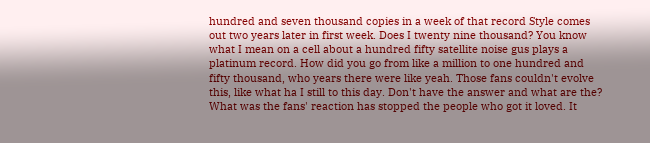hundred and seven thousand copies in a week of that record Style comes out two years later in first week. Does I twenty nine thousand? You know what I mean on a cell about a hundred fifty satellite noise gus plays a platinum record. How did you go from like a million to one hundred and fifty thousand, who years there were like yeah. Those fans couldn't evolve this, like what ha I still to this day. Don't have the answer and what are the? What was the fans' reaction has stopped the people who got it loved. It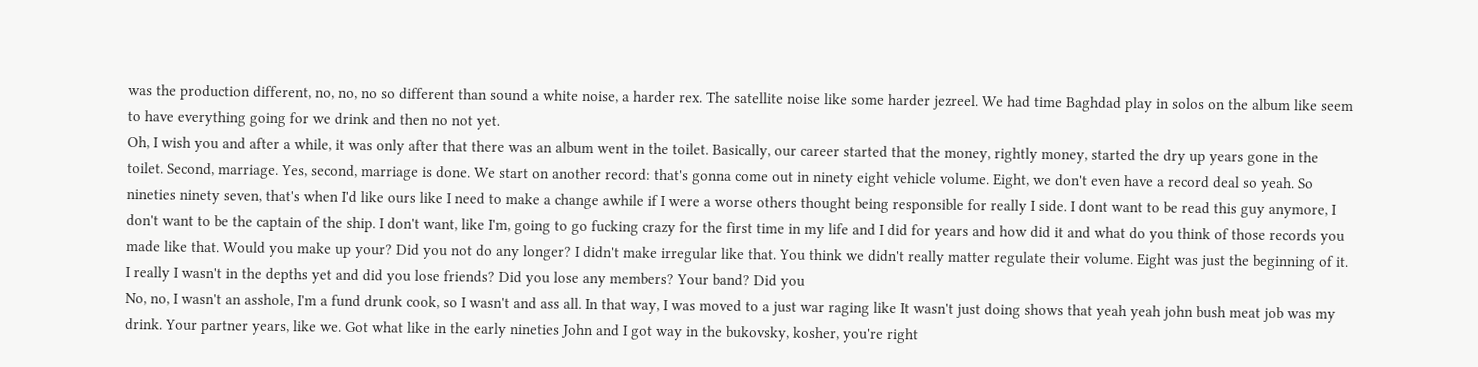was the production different, no, no, no so different than sound a white noise, a harder rex. The satellite noise like some harder jezreel. We had time Baghdad play in solos on the album like seem to have everything going for we drink and then no not yet.
Oh, I wish you and after a while, it was only after that there was an album went in the toilet. Basically, our career started that the money, rightly money, started the dry up years gone in the toilet. Second, marriage. Yes, second, marriage is done. We start on another record: that's gonna come out in ninety eight vehicle volume. Eight, we don't even have a record deal so yeah. So nineties ninety seven, that's when I'd like ours like I need to make a change awhile if I were a worse others thought being responsible for really I side. I dont want to be read this guy anymore, I don't want to be the captain of the ship. I don't want, like I'm, going to go fucking crazy for the first time in my life and I did for years and how did it and what do you think of those records you made like that. Would you make up your? Did you not do any longer? I didn't make irregular like that. You think we didn't really matter regulate their volume. Eight was just the beginning of it. I really I wasn't in the depths yet and did you lose friends? Did you lose any members? Your band? Did you
No, no, I wasn't an asshole, I'm a fund drunk cook, so I wasn't and ass all. In that way, I was moved to a just war raging like It wasn't just doing shows that yeah yeah john bush meat job was my drink. Your partner years, like we. Got what like in the early nineties John and I got way in the bukovsky, kosher, you're right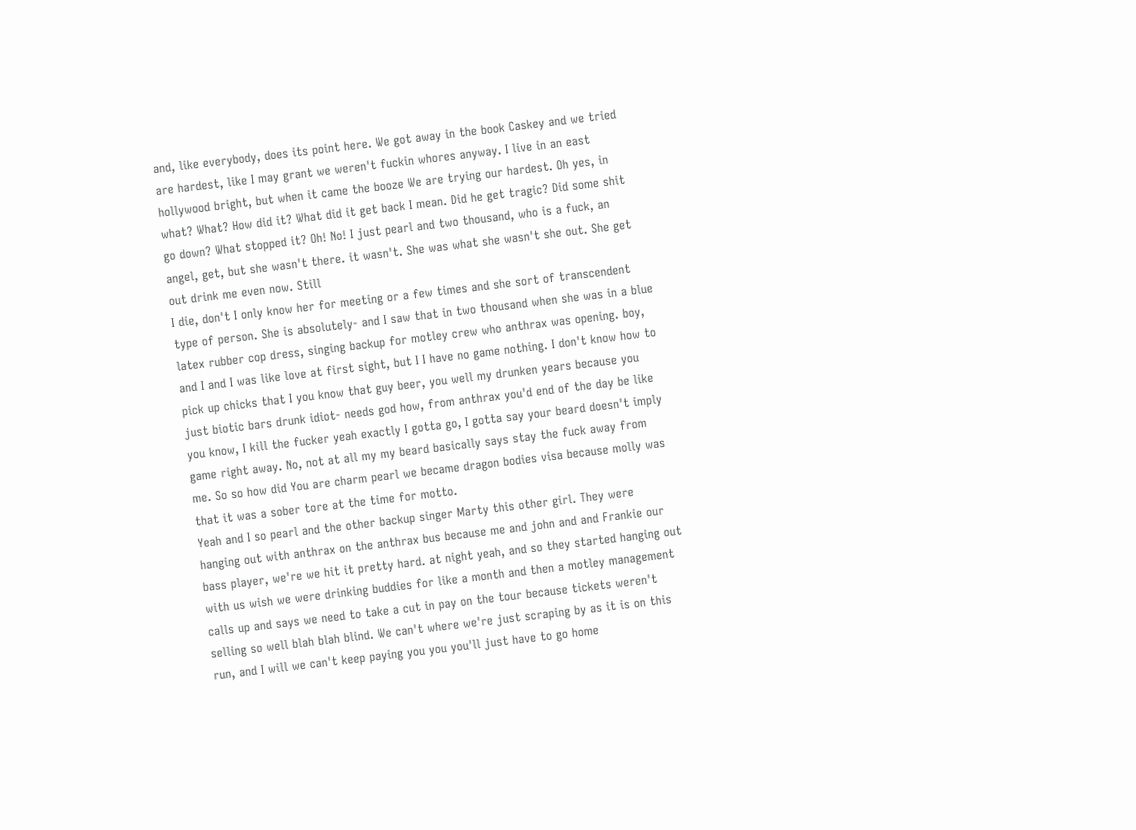and, like everybody, does its point here. We got away in the book Caskey and we tried are hardest, like I may grant we weren't fuckin whores anyway. I live in an east hollywood bright, but when it came the booze We are trying our hardest. Oh yes, in what? What? How did it? What did it get back I mean. Did he get tragic? Did some shit go down? What stopped it? Oh! No! I just pearl and two thousand, who is a fuck, an angel, get, but she wasn't there. it wasn't. She was what she wasn't she out. She get out drink me even now. Still
I die, don't I only know her for meeting or a few times and she sort of transcendent type of person. She is absolutely- and I saw that in two thousand when she was in a blue latex rubber cop dress, singing backup for motley crew who anthrax was opening. boy, and I and I was like love at first sight, but I I have no game nothing. I don't know how to pick up chicks that I you know that guy beer, you well my drunken years because you just biotic bars drunk idiot- needs god how, from anthrax you'd end of the day be like you know, I kill the fucker yeah exactly I gotta go, I gotta say your beard doesn't imply game right away. No, not at all my my beard basically says stay the fuck away from me. So so how did You are charm pearl we became dragon bodies visa because molly was that it was a sober tore at the time for motto.
Yeah and I so pearl and the other backup singer Marty this other girl. They were hanging out with anthrax on the anthrax bus because me and john and and Frankie our bass player, we're we hit it pretty hard. at night yeah, and so they started hanging out with us wish we were drinking buddies for like a month and then a motley management calls up and says we need to take a cut in pay on the tour because tickets weren't selling so well blah blah blind. We can't where we're just scraping by as it is on this run, and I will we can't keep paying you you you'll just have to go home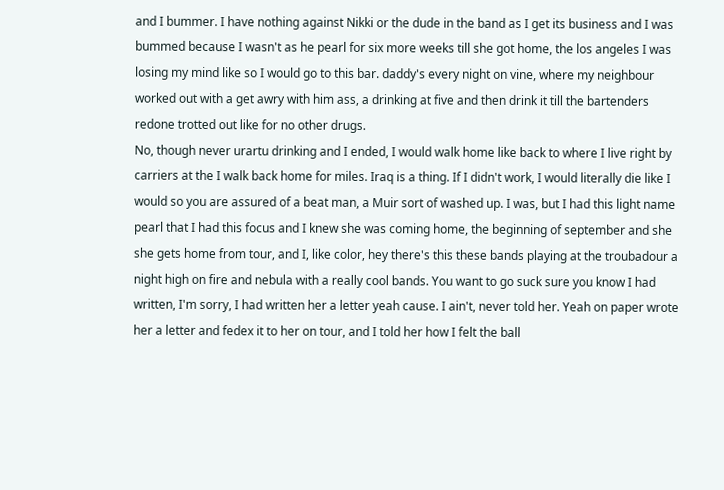and I bummer. I have nothing against Nikki or the dude in the band as I get its business and I was bummed because I wasn't as he pearl for six more weeks till she got home, the los angeles I was losing my mind like so I would go to this bar. daddy's every night on vine, where my neighbour worked out with a get awry with him ass, a drinking at five and then drink it till the bartenders redone trotted out like for no other drugs.
No, though never urartu drinking and I ended, I would walk home like back to where I live right by carriers at the I walk back home for miles. Iraq is a thing. If I didn't work, I would literally die like I would so you are assured of a beat man, a Muir sort of washed up. I was, but I had this light name pearl that I had this focus and I knew she was coming home, the beginning of september and she she gets home from tour, and I, like color, hey there's this these bands playing at the troubadour a night high on fire and nebula with a really cool bands. You want to go suck sure you know I had written, I'm sorry, I had written her a letter yeah cause. I ain't, never told her. Yeah on paper wrote her a letter and fedex it to her on tour, and I told her how I felt the ball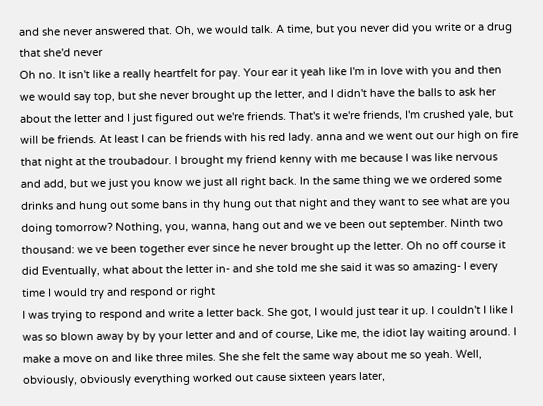and she never answered that. Oh, we would talk. A time, but you never did you write or a drug that she'd never
Oh no. It isn't like a really heartfelt for pay. Your ear it yeah like I'm in love with you and then we would say top, but she never brought up the letter, and I didn't have the balls to ask her about the letter and I just figured out we're friends. That's it we're friends, I'm crushed yale, but will be friends. At least I can be friends with his red lady. anna and we went out our high on fire that night at the troubadour. I brought my friend kenny with me because I was like nervous and add, but we just you know we just all right back. In the same thing we we ordered some drinks and hung out some bans in thy hung out that night and they want to see what are you doing tomorrow? Nothing, you, wanna, hang out and we ve been out september. Ninth two thousand: we ve been together ever since he never brought up the letter. Oh no off course it did Eventually, what about the letter in- and she told me she said it was so amazing- I every time I would try and respond or right
I was trying to respond and write a letter back. She got, I would just tear it up. I couldn't I like I was so blown away by by your letter and and of course, Like me, the idiot lay waiting around. I make a move on and like three miles. She she felt the same way about me so yeah. Well, obviously, obviously everything worked out cause sixteen years later,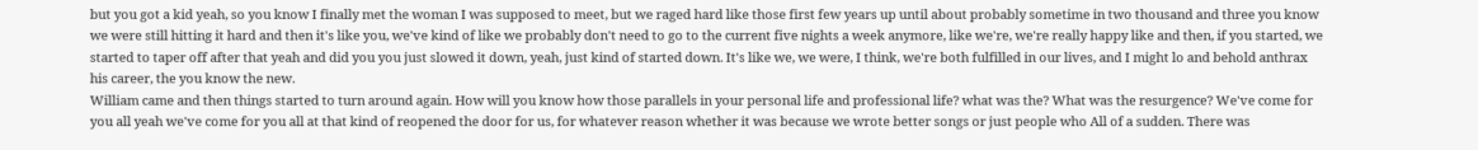but you got a kid yeah, so you know I finally met the woman I was supposed to meet, but we raged hard like those first few years up until about probably sometime in two thousand and three you know we were still hitting it hard and then it's like you, we've kind of like we probably don't need to go to the current five nights a week anymore, like we're, we're really happy like and then, if you started, we started to taper off after that yeah and did you you just slowed it down, yeah, just kind of started down. It's like we, we were, I think, we're both fulfilled in our lives, and I might lo and behold anthrax his career, the you know the new.
William came and then things started to turn around again. How will you know how those parallels in your personal life and professional life? what was the? What was the resurgence? We've come for you all yeah we've come for you all at that kind of reopened the door for us, for whatever reason whether it was because we wrote better songs or just people who All of a sudden. There was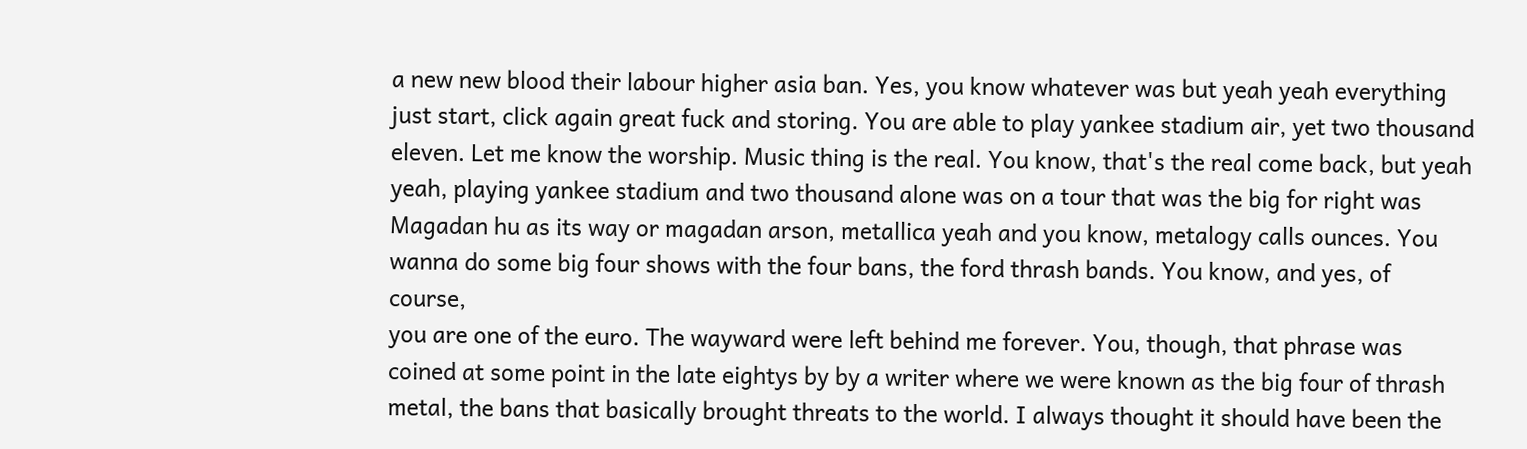a new new blood their labour higher asia ban. Yes, you know whatever was but yeah yeah everything just start, click again great fuck and storing. You are able to play yankee stadium air, yet two thousand eleven. Let me know the worship. Music thing is the real. You know, that's the real come back, but yeah yeah, playing yankee stadium and two thousand alone was on a tour that was the big for right was Magadan hu as its way or magadan arson, metallica yeah and you know, metalogy calls ounces. You wanna do some big four shows with the four bans, the ford thrash bands. You know, and yes, of course,
you are one of the euro. The wayward were left behind me forever. You, though, that phrase was coined at some point in the late eightys by by a writer where we were known as the big four of thrash metal, the bans that basically brought threats to the world. I always thought it should have been the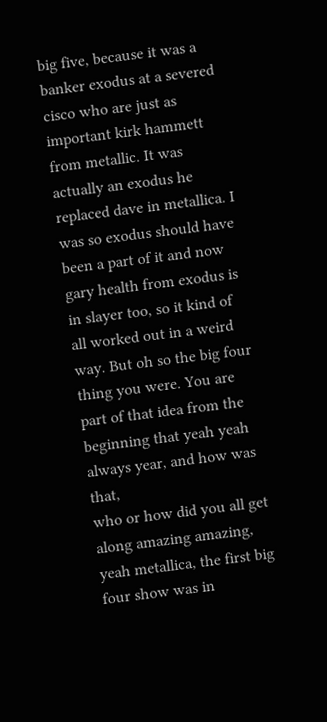big five, because it was a banker exodus at a severed cisco who are just as important kirk hammett from metallic. It was actually an exodus he replaced dave in metallica. I was so exodus should have been a part of it and now gary health from exodus is in slayer too, so it kind of all worked out in a weird way. But oh so the big four thing you were. You are part of that idea from the beginning that yeah yeah always year, and how was that,
who or how did you all get along amazing amazing, yeah metallica, the first big four show was in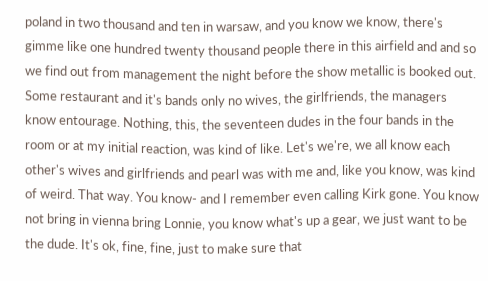poland in two thousand and ten in warsaw, and you know we know, there's gimme like one hundred twenty thousand people there in this airfield and and so we find out from management the night before the show metallic is booked out. Some restaurant and it's bands only no wives, the girlfriends, the managers know entourage. Nothing, this, the seventeen dudes in the four bands in the room or at my initial reaction, was kind of like. Let's we're, we all know each other's wives and girlfriends and pearl was with me and, like you know, was kind of weird. That way. You know- and I remember even calling Kirk gone. You know not bring in vienna bring Lonnie, you know what's up a gear, we just want to be the dude. It's ok, fine, fine, just to make sure that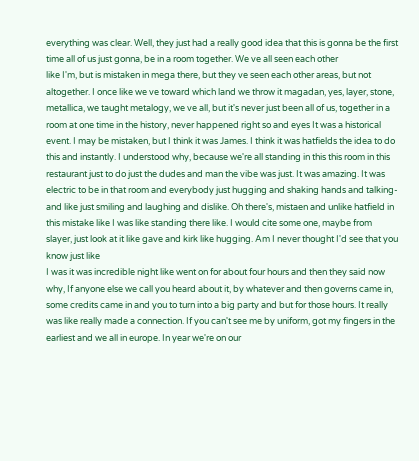everything was clear. Well, they just had a really good idea that this is gonna be the first time all of us just gonna, be in a room together. We ve all seen each other
like I'm, but is mistaken in mega there, but they ve seen each other areas, but not altogether. I once like we ve toward which land we throw it magadan, yes, layer, stone, metallica, we taught metalogy, we ve all, but it's never just been all of us, together in a room at one time in the history, never happened right so and eyes It was a historical event. I may be mistaken, but I think it was James. I think it was hatfields the idea to do this and instantly. I understood why, because we're all standing in this this room in this restaurant just to do just the dudes and man the vibe was just. It was amazing. It was electric to be in that room and everybody just hugging and shaking hands and talking- and like just smiling and laughing and dislike. Oh there's, mistaen and unlike hatfield in this mistake like I was like standing there like. I would cite some one, maybe from slayer, just look at it like gave and kirk like hugging. Am I never thought I'd see that you know just like
I was it was incredible night like went on for about four hours and then they said now why, If anyone else we call you heard about it, by whatever and then governs came in, some credits came in and you to turn into a big party and but for those hours. It really was like really made a connection. If you can't see me by uniform, got my fingers in the earliest and we all in europe. In year we're on our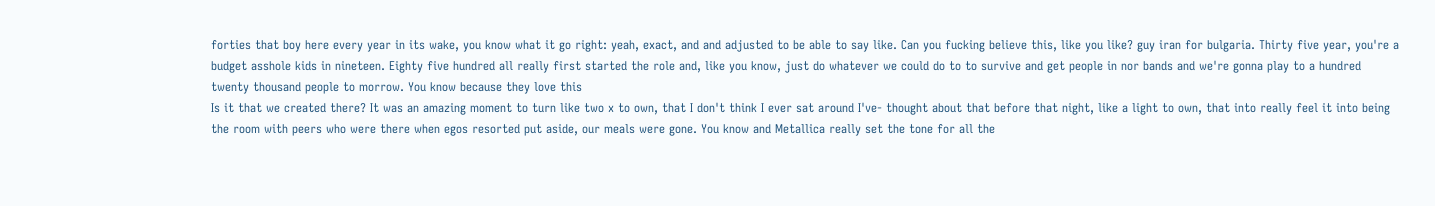forties that boy here every year in its wake, you know what it go right: yeah, exact, and and adjusted to be able to say like. Can you fucking believe this, like you like? guy iran for bulgaria. Thirty five year, you're a budget asshole kids in nineteen. Eighty five hundred all really first started the role and, like you know, just do whatever we could do to to survive and get people in nor bands and we're gonna play to a hundred twenty thousand people to morrow. You know because they love this
Is it that we created there? It was an amazing moment to turn like two x to own, that I don't think I ever sat around I've- thought about that before that night, like a light to own, that into really feel it into being the room with peers who were there when egos resorted put aside, our meals were gone. You know and Metallica really set the tone for all the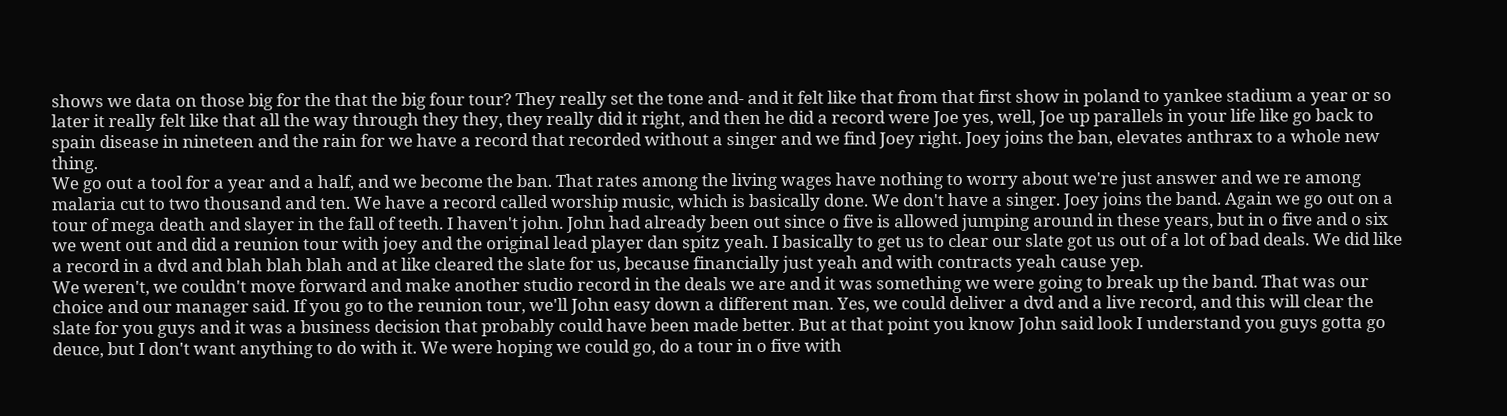shows we data on those big for the that the big four tour? They really set the tone and- and it felt like that from that first show in poland to yankee stadium a year or so later it really felt like that all the way through they they, they really did it right, and then he did a record were Joe yes, well, Joe up parallels in your life like go back to spain disease in nineteen and the rain for we have a record that recorded without a singer and we find Joey right. Joey joins the ban, elevates anthrax to a whole new thing.
We go out a tool for a year and a half, and we become the ban. That rates among the living wages have nothing to worry about we're just answer and we re among malaria cut to two thousand and ten. We have a record called worship music, which is basically done. We don't have a singer. Joey joins the band. Again we go out on a tour of mega death and slayer in the fall of teeth. I haven't john. John had already been out since o five is allowed jumping around in these years, but in o five and o six we went out and did a reunion tour with joey and the original lead player dan spitz yeah. I basically to get us to clear our slate got us out of a lot of bad deals. We did like a record in a dvd and blah blah blah and at like cleared the slate for us, because financially just yeah and with contracts yeah cause yep.
We weren't, we couldn't move forward and make another studio record in the deals we are and it was something we were going to break up the band. That was our choice and our manager said. If you go to the reunion tour, we'll John easy down a different man. Yes, we could deliver a dvd and a live record, and this will clear the slate for you guys and it was a business decision that probably could have been made better. But at that point you know John said look I understand you guys gotta go deuce, but I don't want anything to do with it. We were hoping we could go, do a tour in o five with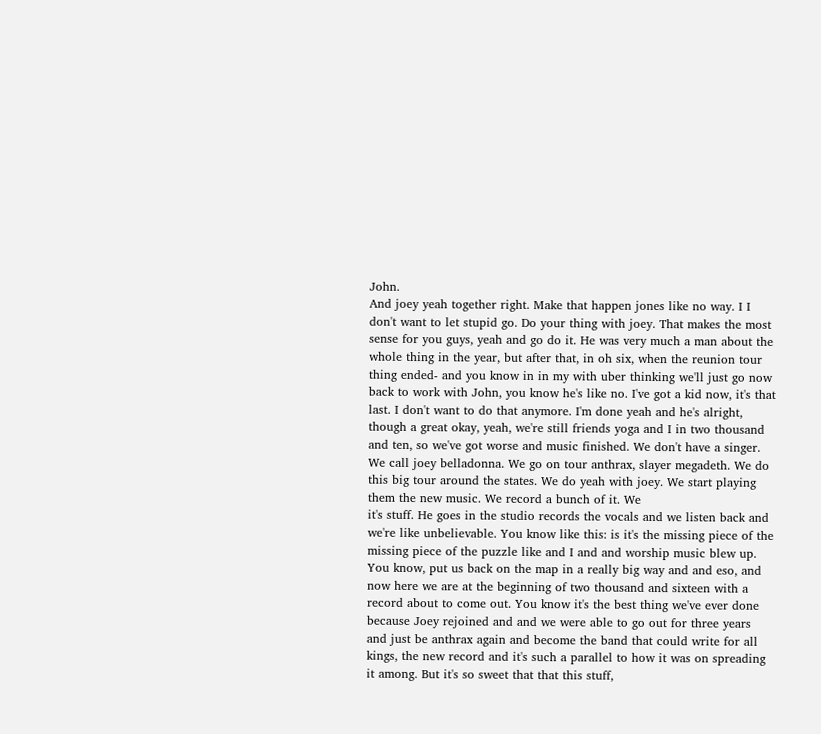John.
And joey yeah together right. Make that happen jones like no way. I I don't want to let stupid go. Do your thing with joey. That makes the most sense for you guys, yeah and go do it. He was very much a man about the whole thing in the year, but after that, in oh six, when the reunion tour thing ended- and you know in in my with uber thinking we'll just go now back to work with John, you know he's like no. I've got a kid now, it's that last. I don't want to do that anymore. I'm done yeah and he's alright, though a great okay, yeah, we're still friends yoga and I in two thousand and ten, so we've got worse and music finished. We don't have a singer. We call joey belladonna. We go on tour anthrax, slayer megadeth. We do this big tour around the states. We do yeah with joey. We start playing them the new music. We record a bunch of it. We
it's stuff. He goes in the studio records the vocals and we listen back and we're like unbelievable. You know like this: is it's the missing piece of the missing piece of the puzzle like and I and and worship music blew up. You know, put us back on the map in a really big way and and eso, and now here we are at the beginning of two thousand and sixteen with a record about to come out. You know it's the best thing we've ever done because Joey rejoined and and we were able to go out for three years and just be anthrax again and become the band that could write for all kings, the new record and it's such a parallel to how it was on spreading it among. But it's so sweet that that this stuff,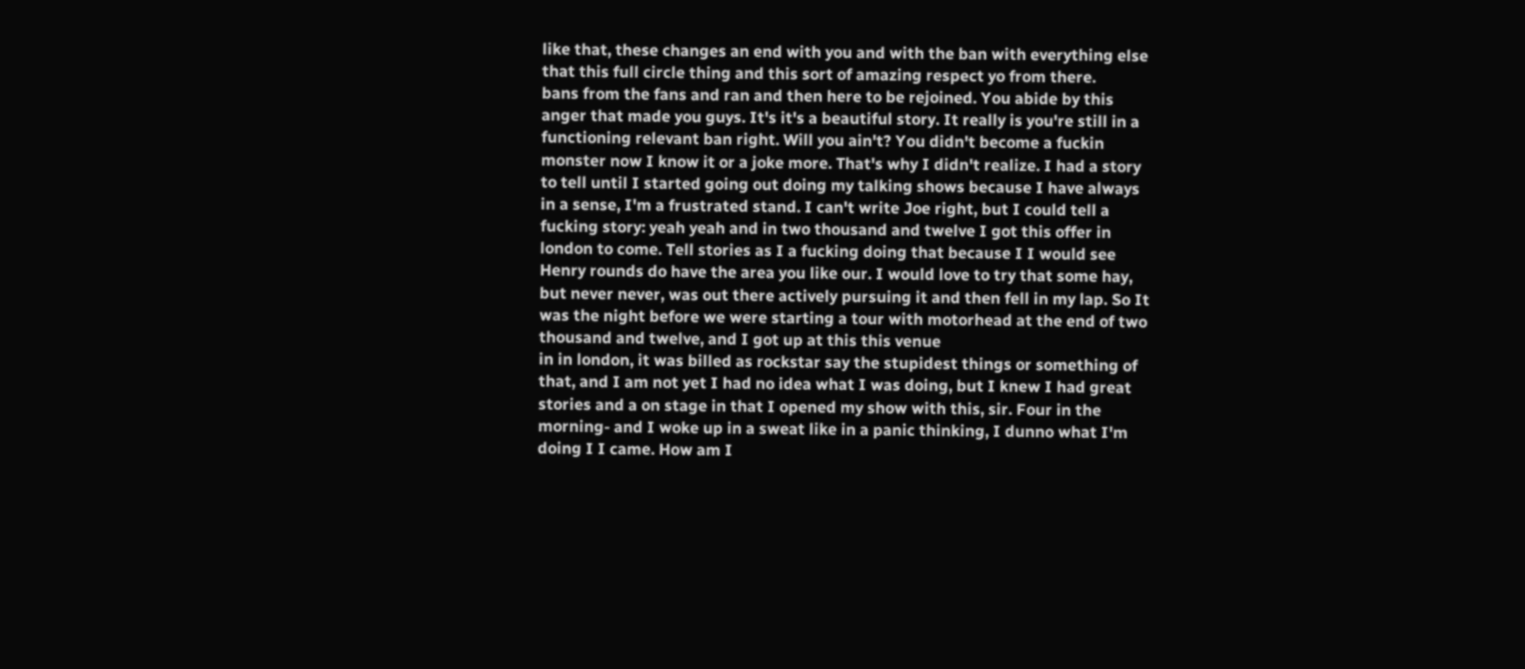like that, these changes an end with you and with the ban with everything else that this full circle thing and this sort of amazing respect yo from there.
bans from the fans and ran and then here to be rejoined. You abide by this anger that made you guys. It's it's a beautiful story. It really is you're still in a functioning relevant ban right. Will you ain't? You didn't become a fuckin monster now I know it or a joke more. That's why I didn't realize. I had a story to tell until I started going out doing my talking shows because I have always in a sense, I'm a frustrated stand. I can't write Joe right, but I could tell a fucking story: yeah yeah and in two thousand and twelve I got this offer in london to come. Tell stories as I a fucking doing that because I I would see Henry rounds do have the area you like our. I would love to try that some hay, but never never, was out there actively pursuing it and then fell in my lap. So It was the night before we were starting a tour with motorhead at the end of two thousand and twelve, and I got up at this this venue
in in london, it was billed as rockstar say the stupidest things or something of that, and I am not yet I had no idea what I was doing, but I knew I had great stories and a on stage in that I opened my show with this, sir. Four in the morning- and I woke up in a sweat like in a panic thinking, I dunno what I'm doing I I came. How am I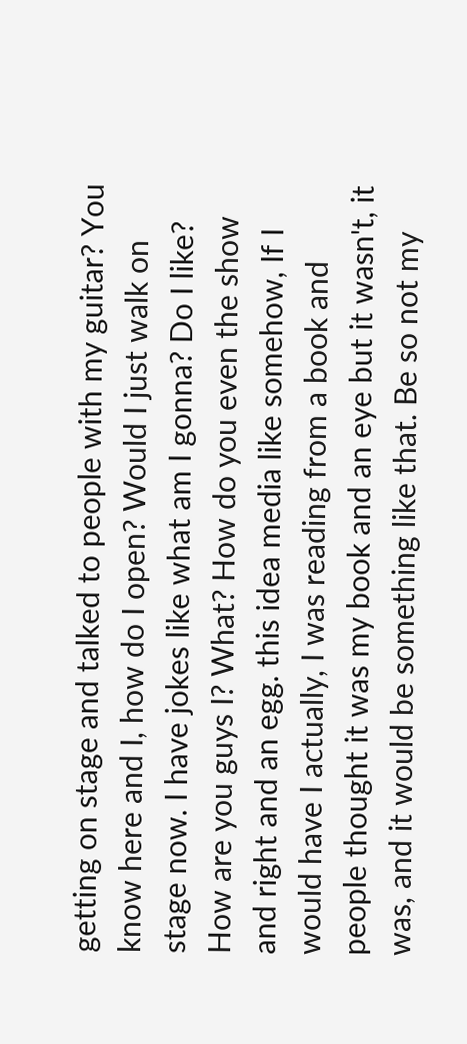getting on stage and talked to people with my guitar? You know here and I, how do I open? Would I just walk on stage now. I have jokes like what am I gonna? Do I like? How are you guys I? What? How do you even the show and right and an egg. this idea media like somehow, If I would have I actually, I was reading from a book and people thought it was my book and an eye but it wasn't, it was, and it would be something like that. Be so not my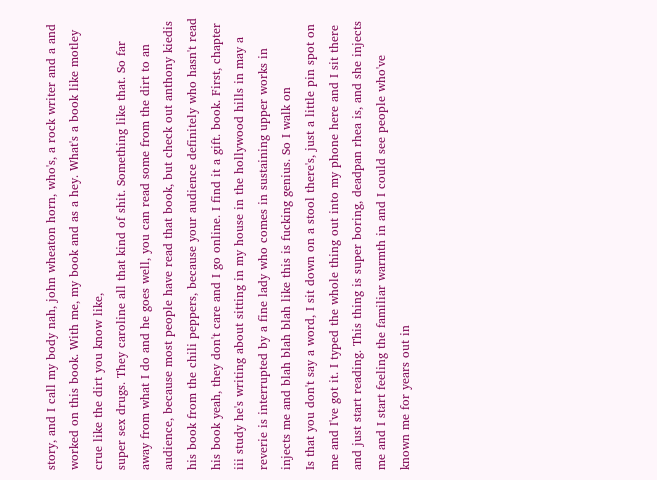story, and I call my body nah, john wheaton horn, who's, a rock writer and a and worked on this book. With me, my book and as a hey. What's a book like motley crue like the dirt you know like,
super sex drugs. They caroline all that kind of shit. Something like that. So far away from what I do and he goes well, you can read some from the dirt to an audience, because most people have read that book, but check out anthony kiedis his book from the chili peppers, because your audience definitely who hasn't read his book yeah, they don't care and I go online. I find it a gift. book. First, chapter iii study he's writing about sitting in my house in the hollywood hills in may a reverie is interrupted by a fine lady who comes in sustaining upper works in injects me and blah blah blah like this is fucking genius. So I walk on
Is that you don't say a word, I sit down on a stool there's, just a little pin spot on me and I've got it. I typed the whole thing out into my phone here and I sit there and just start reading. This thing is super boring, deadpan rhea is, and she injects me and I start feeling the familiar warmth in and I could see people who've known me for years out in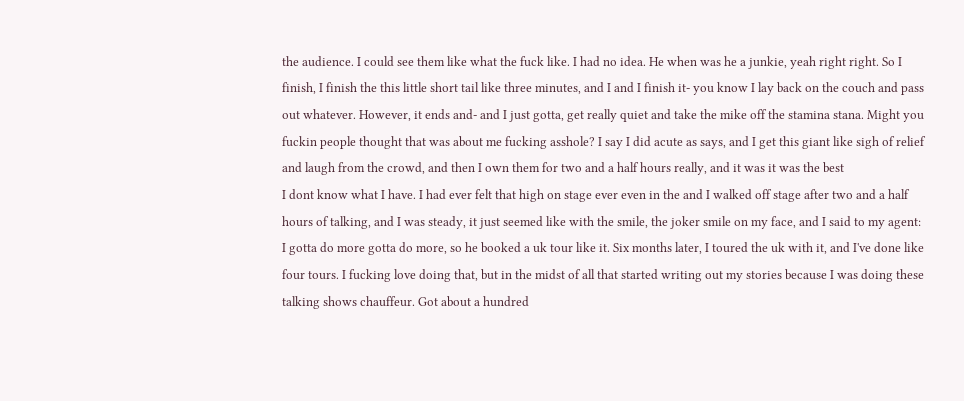the audience. I could see them like what the fuck like. I had no idea. He when was he a junkie, yeah right right. So I finish, I finish the this little short tail like three minutes, and I and I finish it- you know I lay back on the couch and pass out whatever. However, it ends and- and I just gotta, get really quiet and take the mike off the stamina stana. Might you fuckin people thought that was about me fucking asshole? I say I did acute as says, and I get this giant like sigh of relief and laugh from the crowd, and then I own them for two and a half hours really, and it was it was the best
I dont know what I have. I had ever felt that high on stage ever even in the and I walked off stage after two and a half hours of talking, and I was steady, it just seemed like with the smile, the joker smile on my face, and I said to my agent: I gotta do more gotta do more, so he booked a uk tour like it. Six months later, I toured the uk with it, and I've done like four tours. I fucking love doing that, but in the midst of all that started writing out my stories because I was doing these talking shows chauffeur. Got about a hundred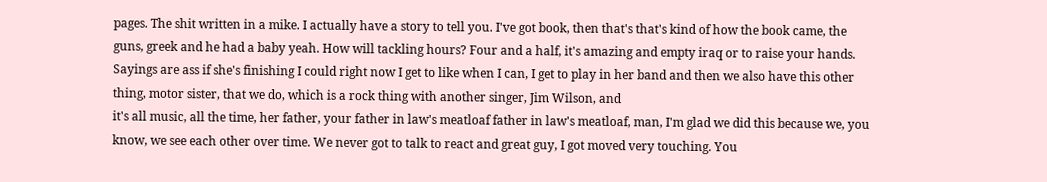pages. The shit written in a mike. I actually have a story to tell you. I've got book, then that's that's kind of how the book came, the guns, greek and he had a baby yeah. How will tackling hours? Four and a half, it's amazing and empty iraq or to raise your hands. Sayings are ass if she's finishing I could right now I get to like when I can, I get to play in her band and then we also have this other thing, motor sister, that we do, which is a rock thing with another singer, Jim Wilson, and
it's all music, all the time, her father, your father in law's meatloaf father in law's meatloaf, man, I'm glad we did this because we, you know, we see each other over time. We never got to talk to react and great guy, I got moved very touching. You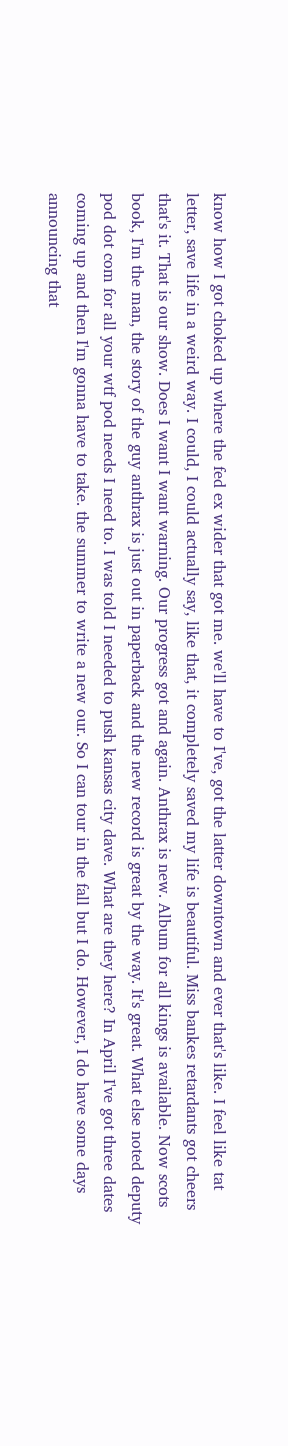know how I got choked up where the fed ex wider that got me. we'll have to I've, got the latter downtown and ever that's like. I feel like tat letter, save life in a weird way. I could, I could actually say, like that, it completely saved my life is beautiful. Miss bankes retardants got cheers that's it. That is our show. Does I want I want warning. Our progress got and again. Anthrax is new. Album for all kings is available. Now scots book, I'm the man, the story of the guy anthrax is just out in paperback and the new record is great by the way. It's great. What else noted deputy
pod dot com for all your wtf pod needs I need to. I was told I needed to push kansas city dave. What are they here? In April I've got three dates coming up and then I'm gonna have to take. the summer to write a new our. So I can tour in the fall but I do. However, I do have some days announcing that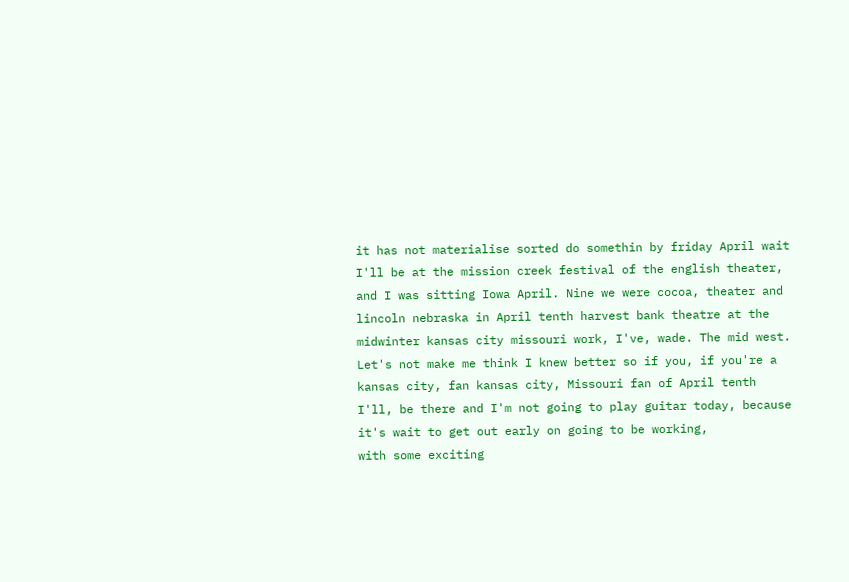it has not materialise sorted do somethin by friday April wait I'll be at the mission creek festival of the english theater, and I was sitting Iowa April. Nine we were cocoa, theater and lincoln nebraska in April tenth harvest bank theatre at the midwinter kansas city missouri work, I've, wade. The mid west. Let's not make me think I knew better so if you, if you're a kansas city, fan kansas city, Missouri fan of April tenth I'll, be there and I'm not going to play guitar today, because it's wait to get out early on going to be working,
with some exciting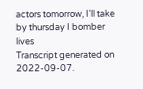actors tomorrow, I'll take by thursday I bomber lives
Transcript generated on 2022-09-07.